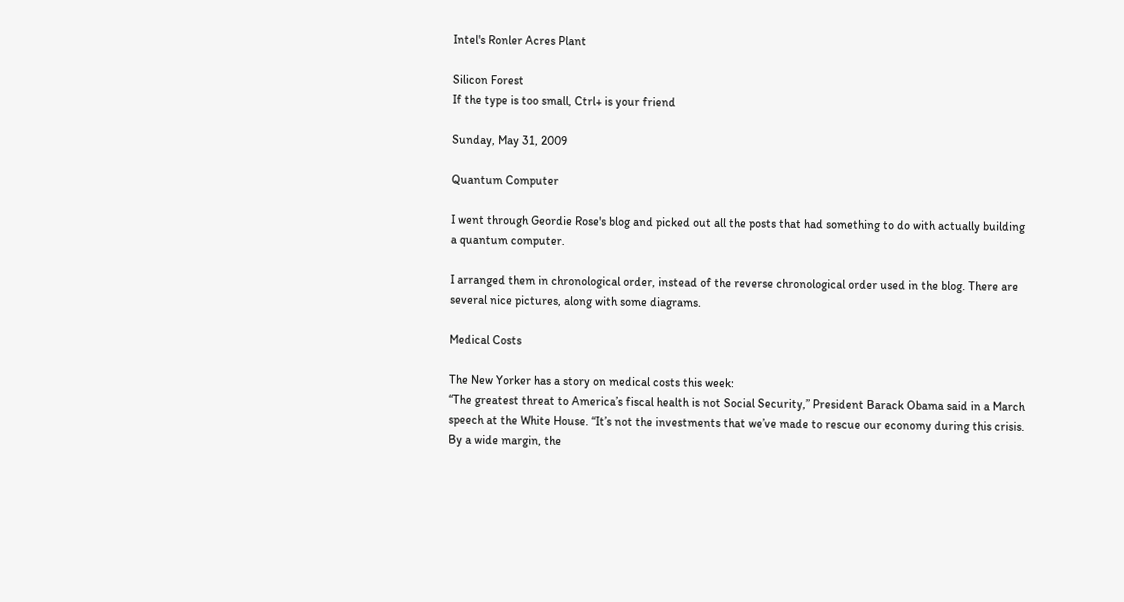Intel's Ronler Acres Plant

Silicon Forest
If the type is too small, Ctrl+ is your friend

Sunday, May 31, 2009

Quantum Computer

I went through Geordie Rose's blog and picked out all the posts that had something to do with actually building a quantum computer.

I arranged them in chronological order, instead of the reverse chronological order used in the blog. There are several nice pictures, along with some diagrams.

Medical Costs

The New Yorker has a story on medical costs this week:
“The greatest threat to America’s fiscal health is not Social Security,” President Barack Obama said in a March speech at the White House. “It’s not the investments that we’ve made to rescue our economy during this crisis. By a wide margin, the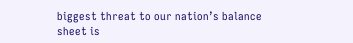biggest threat to our nation’s balance sheet is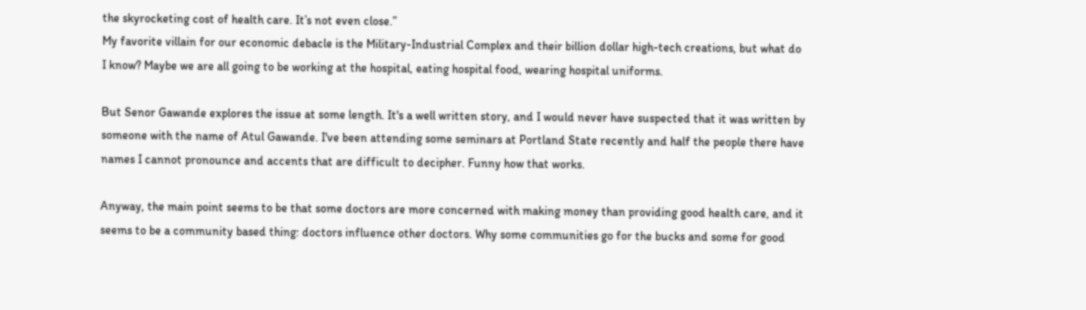the skyrocketing cost of health care. It’s not even close.”
My favorite villain for our economic debacle is the Military-Industrial Complex and their billion dollar high-tech creations, but what do I know? Maybe we are all going to be working at the hospital, eating hospital food, wearing hospital uniforms.

But Senor Gawande explores the issue at some length. It's a well written story, and I would never have suspected that it was written by someone with the name of Atul Gawande. I've been attending some seminars at Portland State recently and half the people there have names I cannot pronounce and accents that are difficult to decipher. Funny how that works.

Anyway, the main point seems to be that some doctors are more concerned with making money than providing good health care, and it seems to be a community based thing: doctors influence other doctors. Why some communities go for the bucks and some for good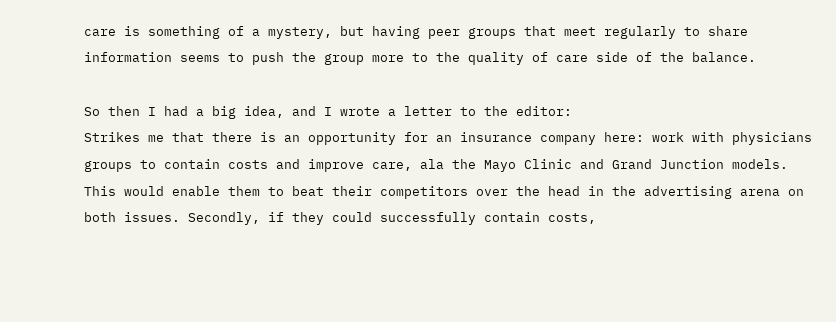care is something of a mystery, but having peer groups that meet regularly to share information seems to push the group more to the quality of care side of the balance.

So then I had a big idea, and I wrote a letter to the editor:
Strikes me that there is an opportunity for an insurance company here: work with physicians groups to contain costs and improve care, ala the Mayo Clinic and Grand Junction models. This would enable them to beat their competitors over the head in the advertising arena on both issues. Secondly, if they could successfully contain costs,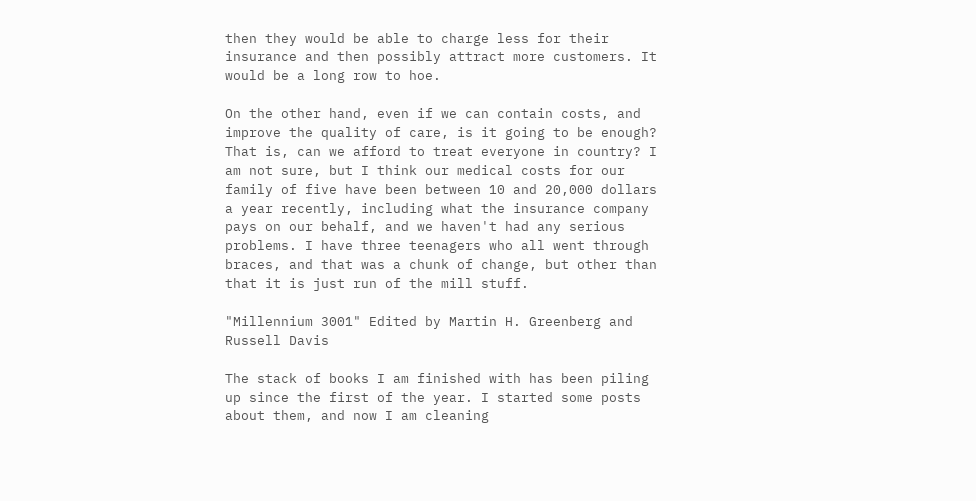then they would be able to charge less for their insurance and then possibly attract more customers. It would be a long row to hoe.

On the other hand, even if we can contain costs, and improve the quality of care, is it going to be enough? That is, can we afford to treat everyone in country? I am not sure, but I think our medical costs for our family of five have been between 10 and 20,000 dollars a year recently, including what the insurance company pays on our behalf, and we haven't had any serious problems. I have three teenagers who all went through braces, and that was a chunk of change, but other than that it is just run of the mill stuff.

"Millennium 3001" Edited by Martin H. Greenberg and Russell Davis

The stack of books I am finished with has been piling up since the first of the year. I started some posts about them, and now I am cleaning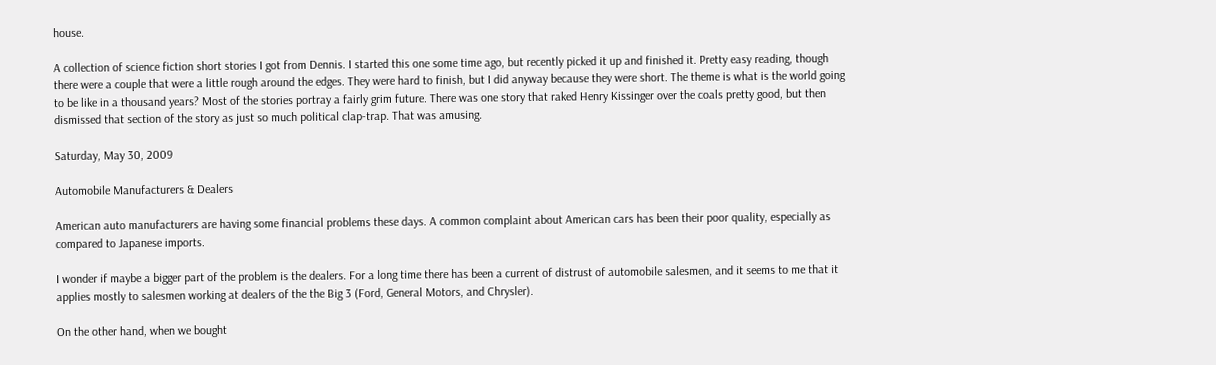house.

A collection of science fiction short stories I got from Dennis. I started this one some time ago, but recently picked it up and finished it. Pretty easy reading, though there were a couple that were a little rough around the edges. They were hard to finish, but I did anyway because they were short. The theme is what is the world going to be like in a thousand years? Most of the stories portray a fairly grim future. There was one story that raked Henry Kissinger over the coals pretty good, but then dismissed that section of the story as just so much political clap-trap. That was amusing.

Saturday, May 30, 2009

Automobile Manufacturers & Dealers

American auto manufacturers are having some financial problems these days. A common complaint about American cars has been their poor quality, especially as compared to Japanese imports.

I wonder if maybe a bigger part of the problem is the dealers. For a long time there has been a current of distrust of automobile salesmen, and it seems to me that it applies mostly to salesmen working at dealers of the the Big 3 (Ford, General Motors, and Chrysler).

On the other hand, when we bought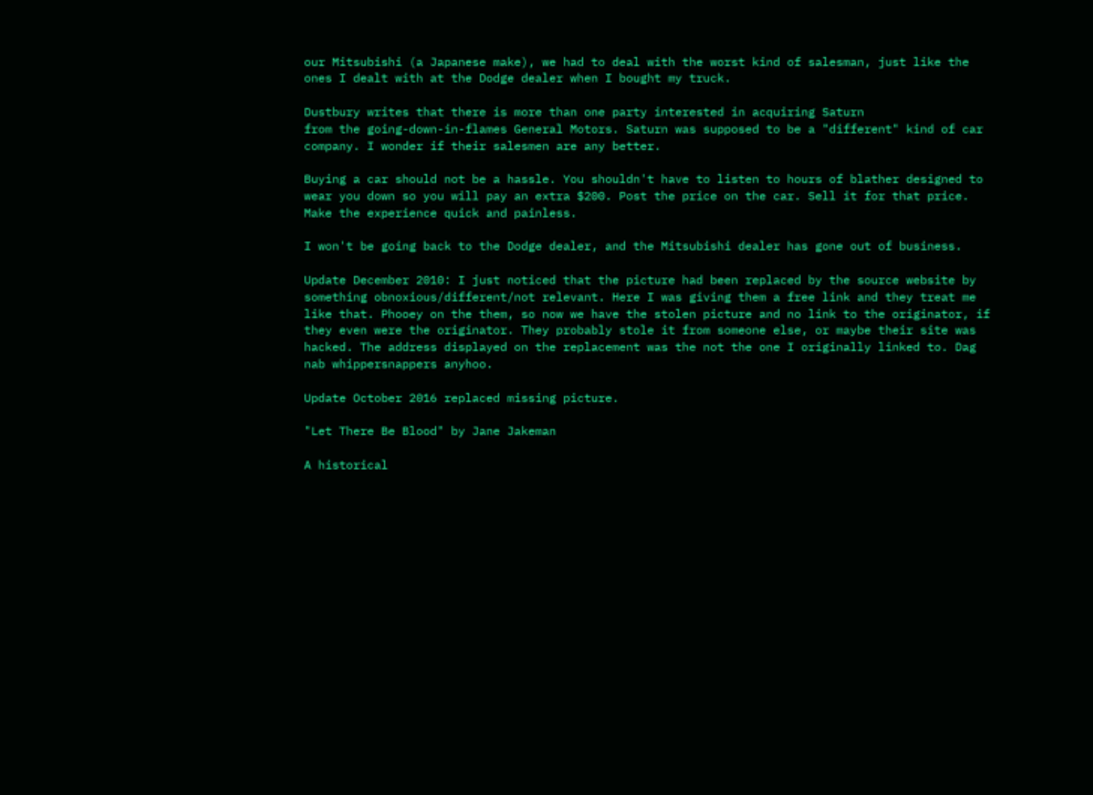our Mitsubishi (a Japanese make), we had to deal with the worst kind of salesman, just like the ones I dealt with at the Dodge dealer when I bought my truck.

Dustbury writes that there is more than one party interested in acquiring Saturn
from the going-down-in-flames General Motors. Saturn was supposed to be a "different" kind of car company. I wonder if their salesmen are any better.

Buying a car should not be a hassle. You shouldn't have to listen to hours of blather designed to wear you down so you will pay an extra $200. Post the price on the car. Sell it for that price. Make the experience quick and painless.

I won't be going back to the Dodge dealer, and the Mitsubishi dealer has gone out of business.

Update December 2010: I just noticed that the picture had been replaced by the source website by something obnoxious/different/not relevant. Here I was giving them a free link and they treat me like that. Phooey on the them, so now we have the stolen picture and no link to the originator, if they even were the originator. They probably stole it from someone else, or maybe their site was hacked. The address displayed on the replacement was the not the one I originally linked to. Dag nab whippersnappers anyhoo.

Update October 2016 replaced missing picture.

"Let There Be Blood" by Jane Jakeman

A historical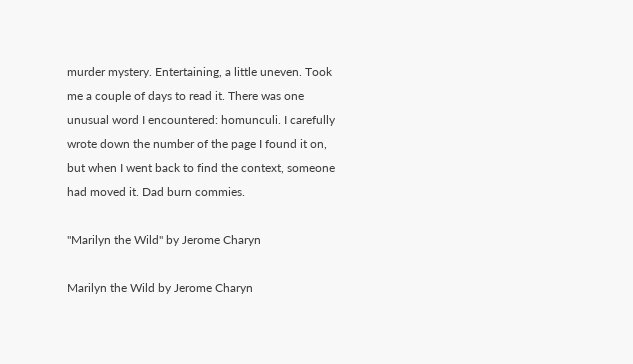murder mystery. Entertaining, a little uneven. Took me a couple of days to read it. There was one unusual word I encountered: homunculi. I carefully wrote down the number of the page I found it on, but when I went back to find the context, someone had moved it. Dad burn commies.

"Marilyn the Wild" by Jerome Charyn

Marilyn the Wild by Jerome Charyn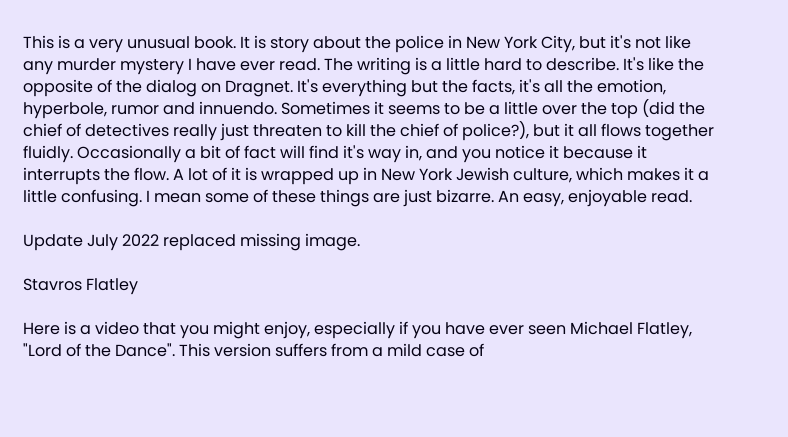This is a very unusual book. It is story about the police in New York City, but it's not like any murder mystery I have ever read. The writing is a little hard to describe. It's like the opposite of the dialog on Dragnet. It's everything but the facts, it's all the emotion, hyperbole, rumor and innuendo. Sometimes it seems to be a little over the top (did the chief of detectives really just threaten to kill the chief of police?), but it all flows together fluidly. Occasionally a bit of fact will find it's way in, and you notice it because it interrupts the flow. A lot of it is wrapped up in New York Jewish culture, which makes it a little confusing. I mean some of these things are just bizarre. An easy, enjoyable read.

Update July 2022 replaced missing image.

Stavros Flatley

Here is a video that you might enjoy, especially if you have ever seen Michael Flatley, "Lord of the Dance". This version suffers from a mild case of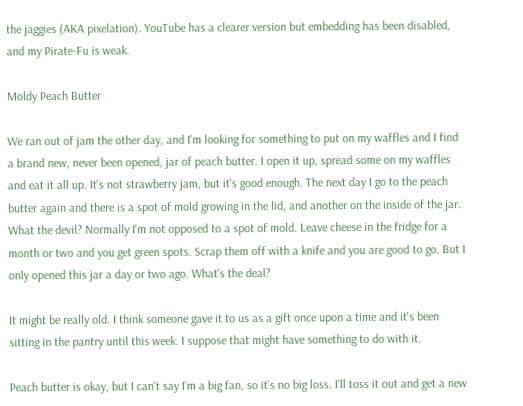the jaggies (AKA pixelation). YouTube has a clearer version but embedding has been disabled, and my Pirate-Fu is weak.

Moldy Peach Butter

We ran out of jam the other day, and I'm looking for something to put on my waffles and I find a brand new, never been opened, jar of peach butter. I open it up, spread some on my waffles and eat it all up. It's not strawberry jam, but it's good enough. The next day I go to the peach butter again and there is a spot of mold growing in the lid, and another on the inside of the jar. What the devil? Normally I'm not opposed to a spot of mold. Leave cheese in the fridge for a month or two and you get green spots. Scrap them off with a knife and you are good to go. But I only opened this jar a day or two ago. What's the deal?

It might be really old. I think someone gave it to us as a gift once upon a time and it's been sitting in the pantry until this week. I suppose that might have something to do with it.

Peach butter is okay, but I can't say I'm a big fan, so it's no big loss. I'll toss it out and get a new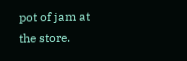pot of jam at the store.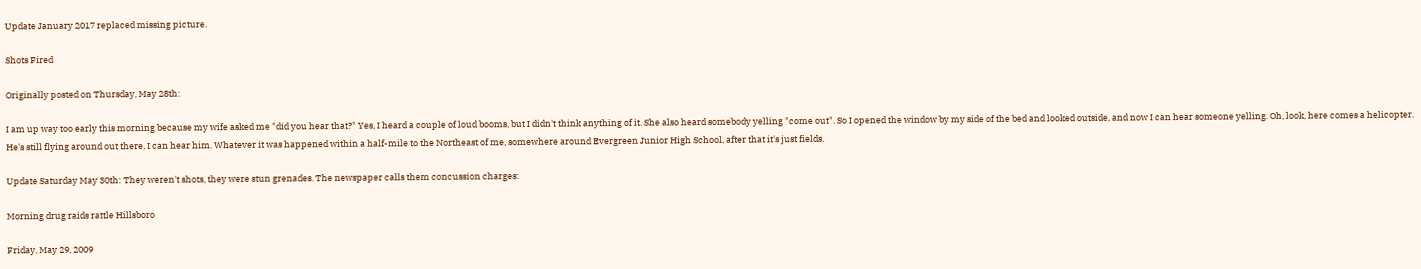Update January 2017 replaced missing picture.

Shots Fired

Originally posted on Thursday, May 28th:

I am up way too early this morning because my wife asked me "did you hear that?" Yes, I heard a couple of loud booms, but I didn't think anything of it. She also heard somebody yelling "come out". So I opened the window by my side of the bed and looked outside, and now I can hear someone yelling. Oh, look, here comes a helicopter. He's still flying around out there, I can hear him. Whatever it was happened within a half-mile to the Northeast of me, somewhere around Evergreen Junior High School, after that it's just fields.

Update Saturday May 30th: They weren't shots, they were stun grenades. The newspaper calls them concussion charges:

Morning drug raids rattle Hillsboro

Friday, May 29, 2009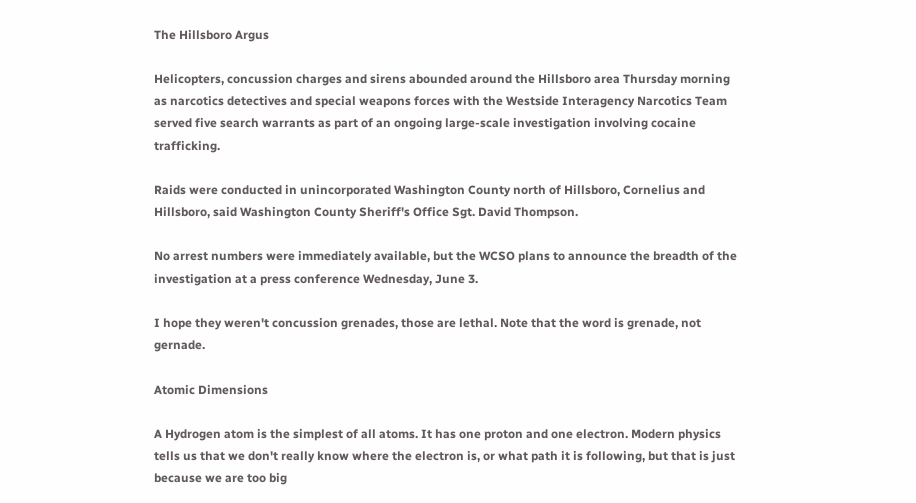The Hillsboro Argus

Helicopters, concussion charges and sirens abounded around the Hillsboro area Thursday morning as narcotics detectives and special weapons forces with the Westside Interagency Narcotics Team served five search warrants as part of an ongoing large-scale investigation involving cocaine trafficking.

Raids were conducted in unincorporated Washington County north of Hillsboro, Cornelius and Hillsboro, said Washington County Sheriff's Office Sgt. David Thompson.

No arrest numbers were immediately available, but the WCSO plans to announce the breadth of the investigation at a press conference Wednesday, June 3.

I hope they weren't concussion grenades, those are lethal. Note that the word is grenade, not gernade.

Atomic Dimensions

A Hydrogen atom is the simplest of all atoms. It has one proton and one electron. Modern physics tells us that we don't really know where the electron is, or what path it is following, but that is just because we are too big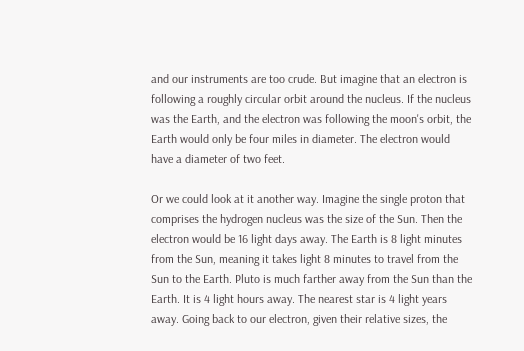and our instruments are too crude. But imagine that an electron is following a roughly circular orbit around the nucleus. If the nucleus was the Earth, and the electron was following the moon's orbit, the Earth would only be four miles in diameter. The electron would have a diameter of two feet.

Or we could look at it another way. Imagine the single proton that comprises the hydrogen nucleus was the size of the Sun. Then the electron would be 16 light days away. The Earth is 8 light minutes from the Sun, meaning it takes light 8 minutes to travel from the Sun to the Earth. Pluto is much farther away from the Sun than the Earth. It is 4 light hours away. The nearest star is 4 light years away. Going back to our electron, given their relative sizes, the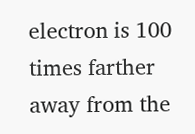electron is 100 times farther away from the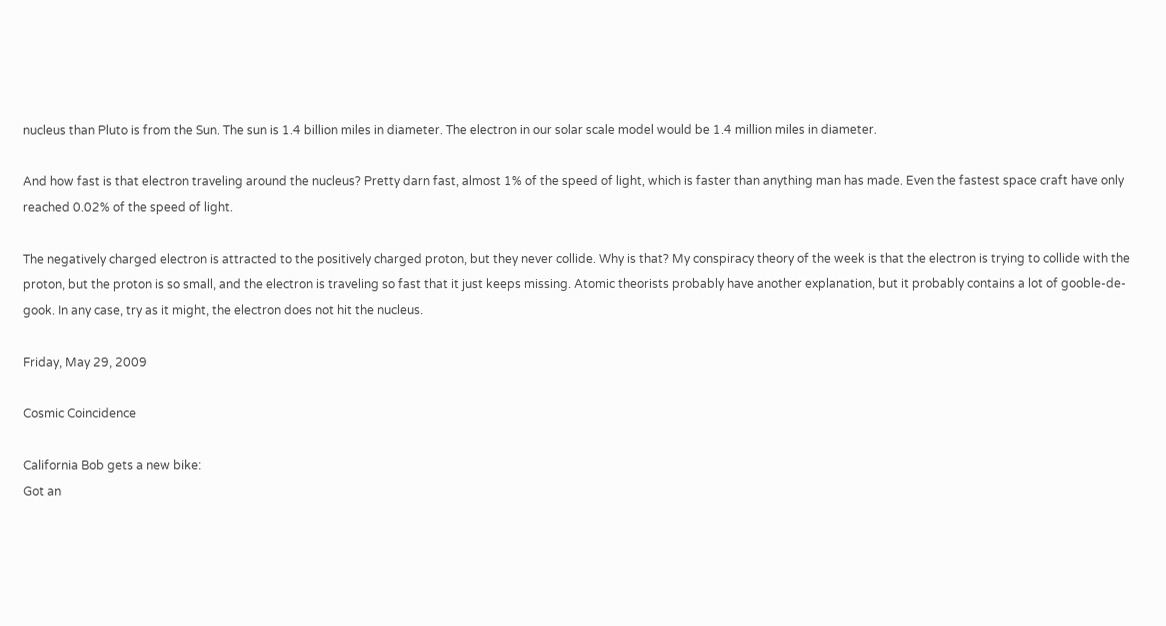nucleus than Pluto is from the Sun. The sun is 1.4 billion miles in diameter. The electron in our solar scale model would be 1.4 million miles in diameter.

And how fast is that electron traveling around the nucleus? Pretty darn fast, almost 1% of the speed of light, which is faster than anything man has made. Even the fastest space craft have only reached 0.02% of the speed of light.

The negatively charged electron is attracted to the positively charged proton, but they never collide. Why is that? My conspiracy theory of the week is that the electron is trying to collide with the proton, but the proton is so small, and the electron is traveling so fast that it just keeps missing. Atomic theorists probably have another explanation, but it probably contains a lot of gooble-de-gook. In any case, try as it might, the electron does not hit the nucleus.

Friday, May 29, 2009

Cosmic Coincidence

California Bob gets a new bike:
Got an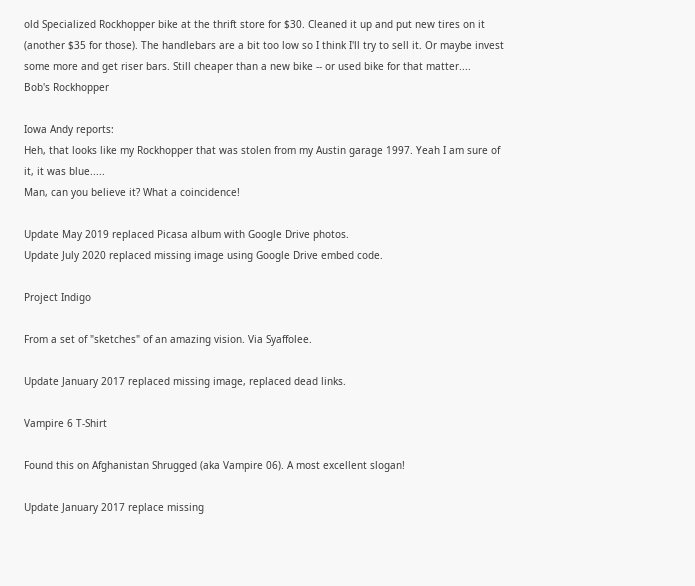old Specialized Rockhopper bike at the thrift store for $30. Cleaned it up and put new tires on it (another $35 for those). The handlebars are a bit too low so I think I'll try to sell it. Or maybe invest some more and get riser bars. Still cheaper than a new bike -- or used bike for that matter....
Bob's Rockhopper

Iowa Andy reports:
Heh, that looks like my Rockhopper that was stolen from my Austin garage 1997. Yeah I am sure of it, it was blue.....
Man, can you believe it? What a coincidence!

Update May 2019 replaced Picasa album with Google Drive photos.
Update July 2020 replaced missing image using Google Drive embed code.

Project Indigo

From a set of "sketches" of an amazing vision. Via Syaffolee.

Update January 2017 replaced missing image, replaced dead links.

Vampire 6 T-Shirt

Found this on Afghanistan Shrugged (aka Vampire 06). A most excellent slogan!

Update January 2017 replace missing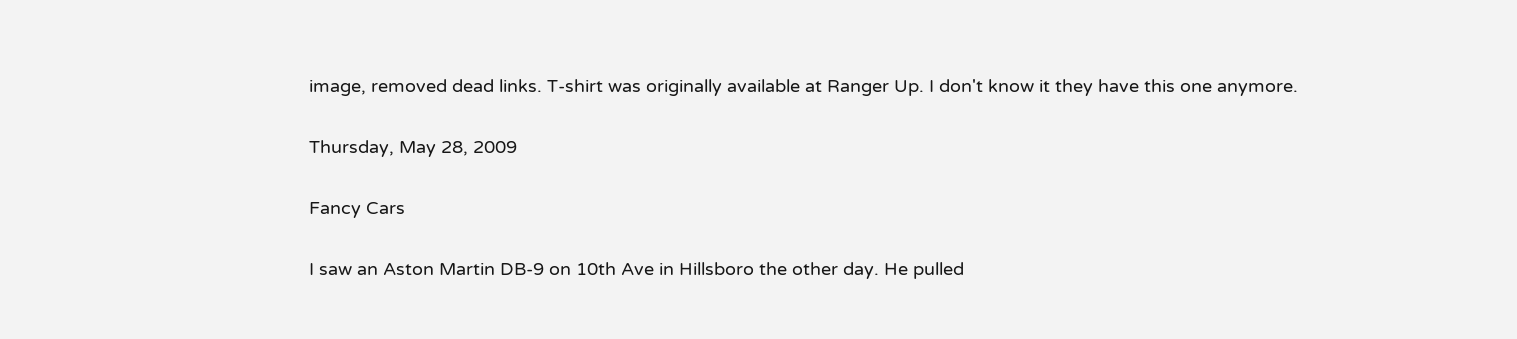image, removed dead links. T-shirt was originally available at Ranger Up. I don't know it they have this one anymore.

Thursday, May 28, 2009

Fancy Cars

I saw an Aston Martin DB-9 on 10th Ave in Hillsboro the other day. He pulled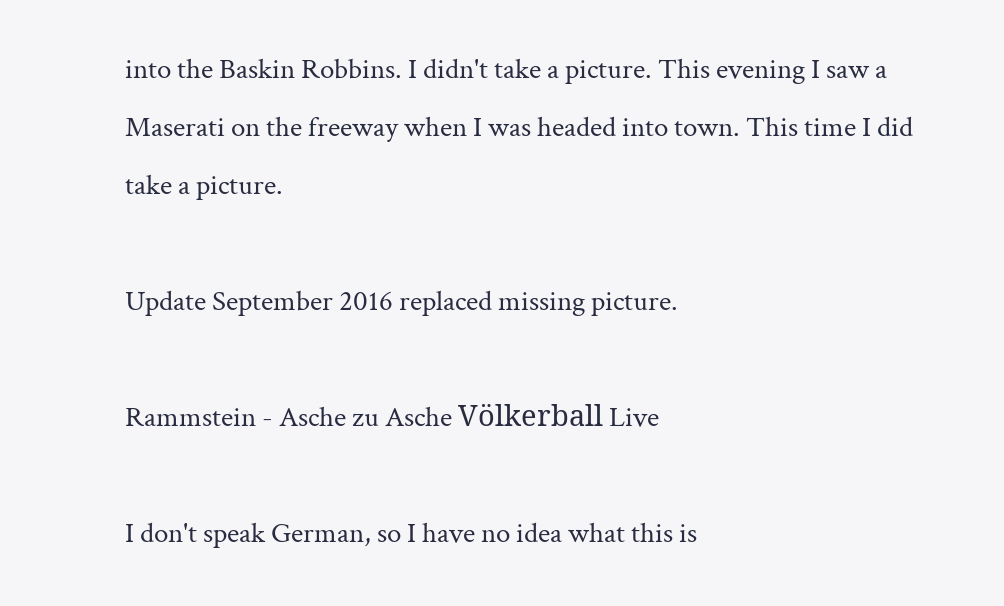into the Baskin Robbins. I didn't take a picture. This evening I saw a Maserati on the freeway when I was headed into town. This time I did take a picture.

Update September 2016 replaced missing picture.

Rammstein - Asche zu Asche Völkerball Live

I don't speak German, so I have no idea what this is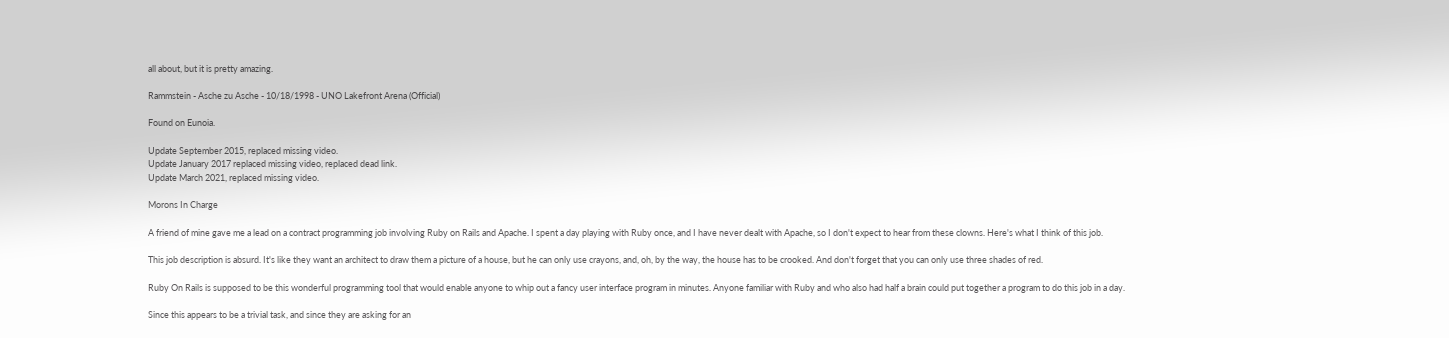all about, but it is pretty amazing.

Rammstein - Asche zu Asche - 10/18/1998 - UNO Lakefront Arena (Official)

Found on Eunoia.

Update September 2015, replaced missing video.
Update January 2017 replaced missing video, replaced dead link.
Update March 2021, replaced missing video.

Morons In Charge

A friend of mine gave me a lead on a contract programming job involving Ruby on Rails and Apache. I spent a day playing with Ruby once, and I have never dealt with Apache, so I don't expect to hear from these clowns. Here's what I think of this job.

This job description is absurd. It's like they want an architect to draw them a picture of a house, but he can only use crayons, and, oh, by the way, the house has to be crooked. And don't forget that you can only use three shades of red.

Ruby On Rails is supposed to be this wonderful programming tool that would enable anyone to whip out a fancy user interface program in minutes. Anyone familiar with Ruby and who also had half a brain could put together a program to do this job in a day.

Since this appears to be a trivial task, and since they are asking for an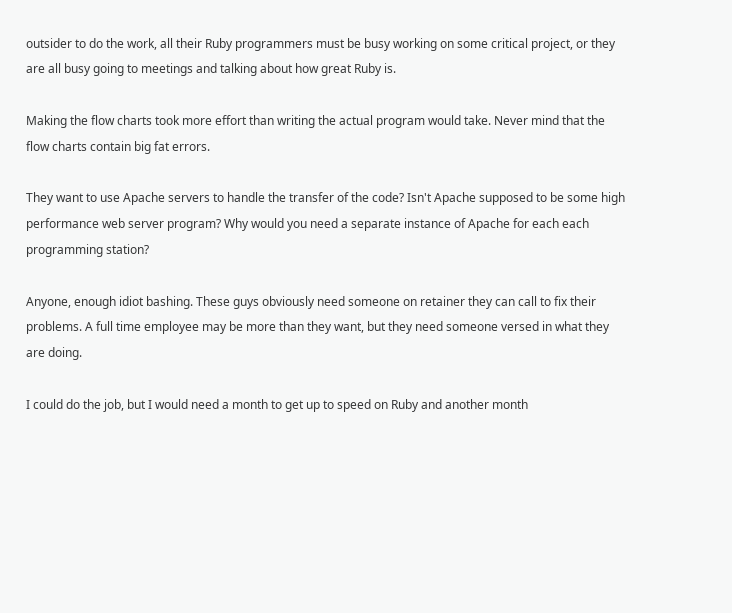outsider to do the work, all their Ruby programmers must be busy working on some critical project, or they are all busy going to meetings and talking about how great Ruby is.

Making the flow charts took more effort than writing the actual program would take. Never mind that the flow charts contain big fat errors.

They want to use Apache servers to handle the transfer of the code? Isn't Apache supposed to be some high performance web server program? Why would you need a separate instance of Apache for each each programming station?

Anyone, enough idiot bashing. These guys obviously need someone on retainer they can call to fix their problems. A full time employee may be more than they want, but they need someone versed in what they are doing.

I could do the job, but I would need a month to get up to speed on Ruby and another month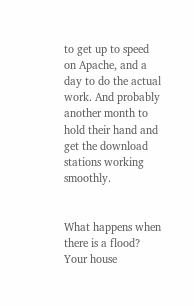to get up to speed on Apache, and a day to do the actual work. And probably another month to hold their hand and get the download stations working smoothly.


What happens when there is a flood? Your house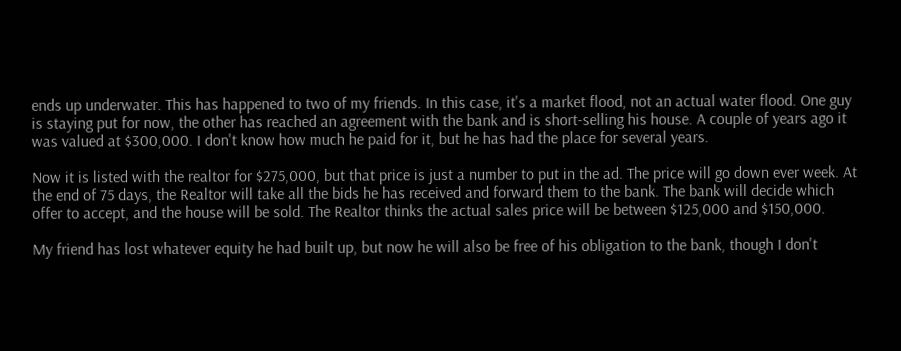ends up underwater. This has happened to two of my friends. In this case, it's a market flood, not an actual water flood. One guy is staying put for now, the other has reached an agreement with the bank and is short-selling his house. A couple of years ago it was valued at $300,000. I don't know how much he paid for it, but he has had the place for several years.

Now it is listed with the realtor for $275,000, but that price is just a number to put in the ad. The price will go down ever week. At the end of 75 days, the Realtor will take all the bids he has received and forward them to the bank. The bank will decide which offer to accept, and the house will be sold. The Realtor thinks the actual sales price will be between $125,000 and $150,000.

My friend has lost whatever equity he had built up, but now he will also be free of his obligation to the bank, though I don't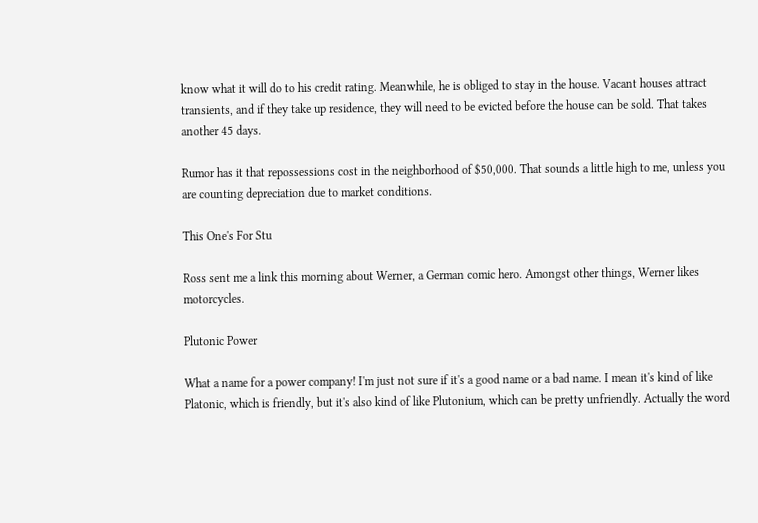know what it will do to his credit rating. Meanwhile, he is obliged to stay in the house. Vacant houses attract transients, and if they take up residence, they will need to be evicted before the house can be sold. That takes another 45 days.

Rumor has it that repossessions cost in the neighborhood of $50,000. That sounds a little high to me, unless you are counting depreciation due to market conditions.

This One's For Stu

Ross sent me a link this morning about Werner, a German comic hero. Amongst other things, Werner likes motorcycles.

Plutonic Power

What a name for a power company! I'm just not sure if it's a good name or a bad name. I mean it's kind of like Platonic, which is friendly, but it's also kind of like Plutonium, which can be pretty unfriendly. Actually the word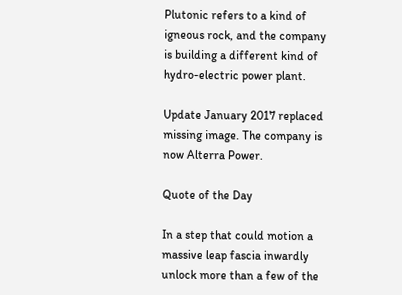Plutonic refers to a kind of igneous rock, and the company is building a different kind of hydro-electric power plant.

Update January 2017 replaced missing image. The company is now Alterra Power.

Quote of the Day

In a step that could motion a massive leap fascia inwardly unlock more than a few of the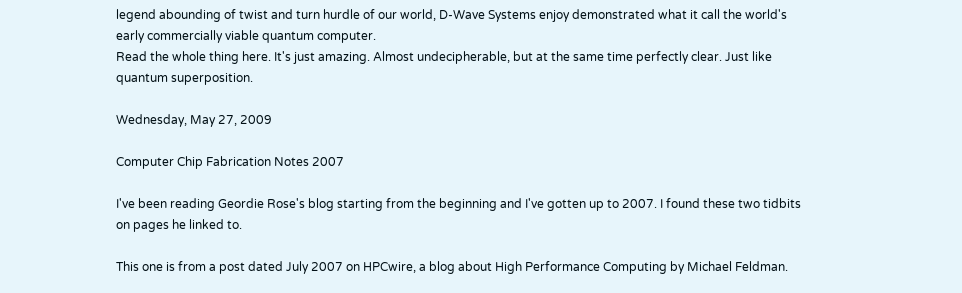legend abounding of twist and turn hurdle of our world, D-Wave Systems enjoy demonstrated what it call the world's early commercially viable quantum computer.
Read the whole thing here. It's just amazing. Almost undecipherable, but at the same time perfectly clear. Just like quantum superposition.

Wednesday, May 27, 2009

Computer Chip Fabrication Notes 2007

I've been reading Geordie Rose's blog starting from the beginning and I've gotten up to 2007. I found these two tidbits on pages he linked to.

This one is from a post dated July 2007 on HPCwire, a blog about High Performance Computing by Michael Feldman.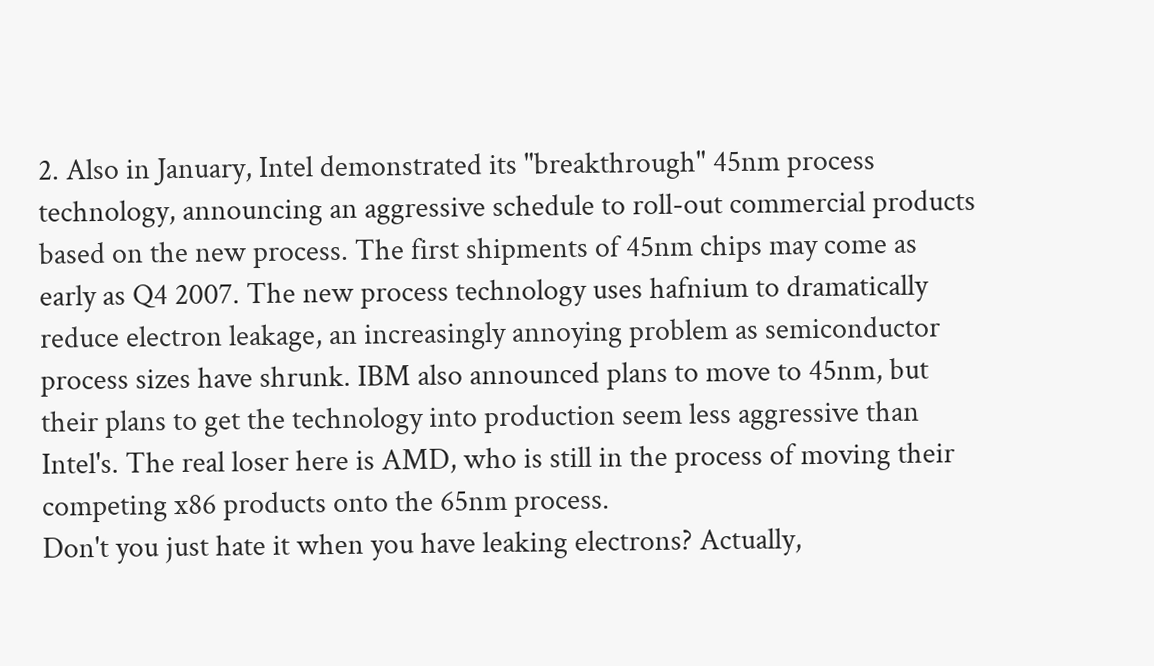2. Also in January, Intel demonstrated its "breakthrough" 45nm process technology, announcing an aggressive schedule to roll-out commercial products based on the new process. The first shipments of 45nm chips may come as early as Q4 2007. The new process technology uses hafnium to dramatically reduce electron leakage, an increasingly annoying problem as semiconductor process sizes have shrunk. IBM also announced plans to move to 45nm, but their plans to get the technology into production seem less aggressive than Intel's. The real loser here is AMD, who is still in the process of moving their competing x86 products onto the 65nm process.
Don't you just hate it when you have leaking electrons? Actually,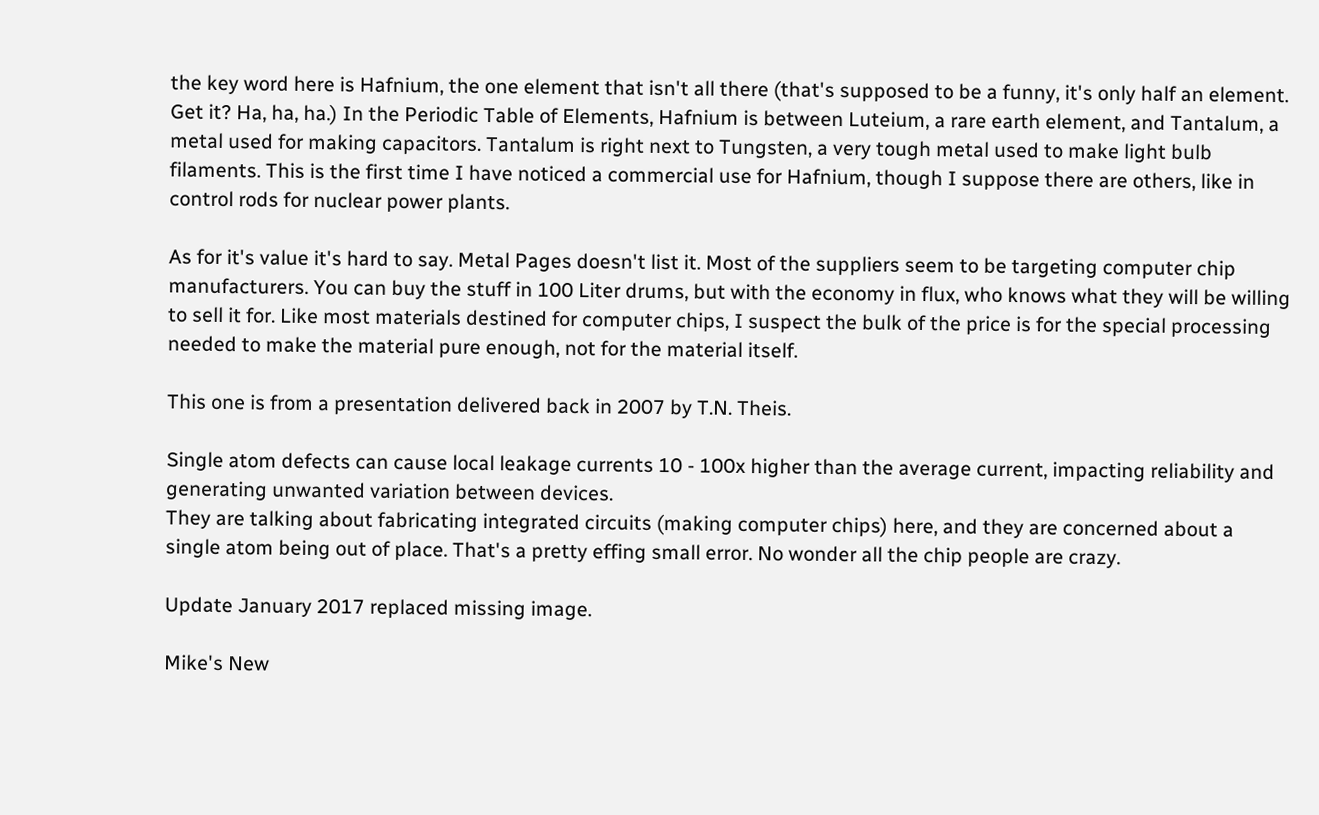the key word here is Hafnium, the one element that isn't all there (that's supposed to be a funny, it's only half an element. Get it? Ha, ha, ha.) In the Periodic Table of Elements, Hafnium is between Luteium, a rare earth element, and Tantalum, a metal used for making capacitors. Tantalum is right next to Tungsten, a very tough metal used to make light bulb filaments. This is the first time I have noticed a commercial use for Hafnium, though I suppose there are others, like in control rods for nuclear power plants.

As for it's value it's hard to say. Metal Pages doesn't list it. Most of the suppliers seem to be targeting computer chip manufacturers. You can buy the stuff in 100 Liter drums, but with the economy in flux, who knows what they will be willing to sell it for. Like most materials destined for computer chips, I suspect the bulk of the price is for the special processing needed to make the material pure enough, not for the material itself.

This one is from a presentation delivered back in 2007 by T.N. Theis.

Single atom defects can cause local leakage currents 10 - 100x higher than the average current, impacting reliability and generating unwanted variation between devices.
They are talking about fabricating integrated circuits (making computer chips) here, and they are concerned about a single atom being out of place. That's a pretty effing small error. No wonder all the chip people are crazy.

Update January 2017 replaced missing image.

Mike's New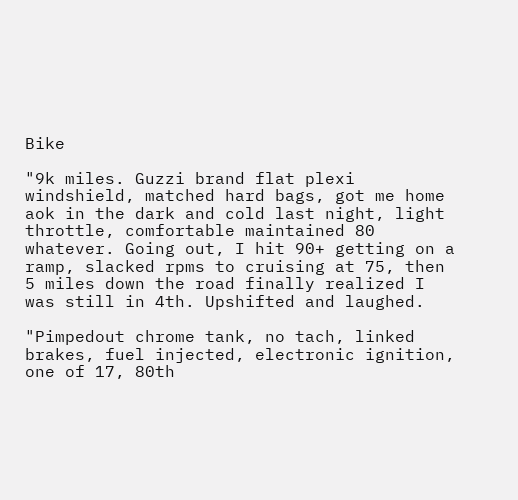Bike

"9k miles. Guzzi brand flat plexi windshield, matched hard bags, got me home aok in the dark and cold last night, light throttle, comfortable maintained 80 whatever. Going out, I hit 90+ getting on a ramp, slacked rpms to cruising at 75, then 5 miles down the road finally realized I was still in 4th. Upshifted and laughed.

"Pimpedout chrome tank, no tach, linked brakes, fuel injected, electronic ignition, one of 17, 80th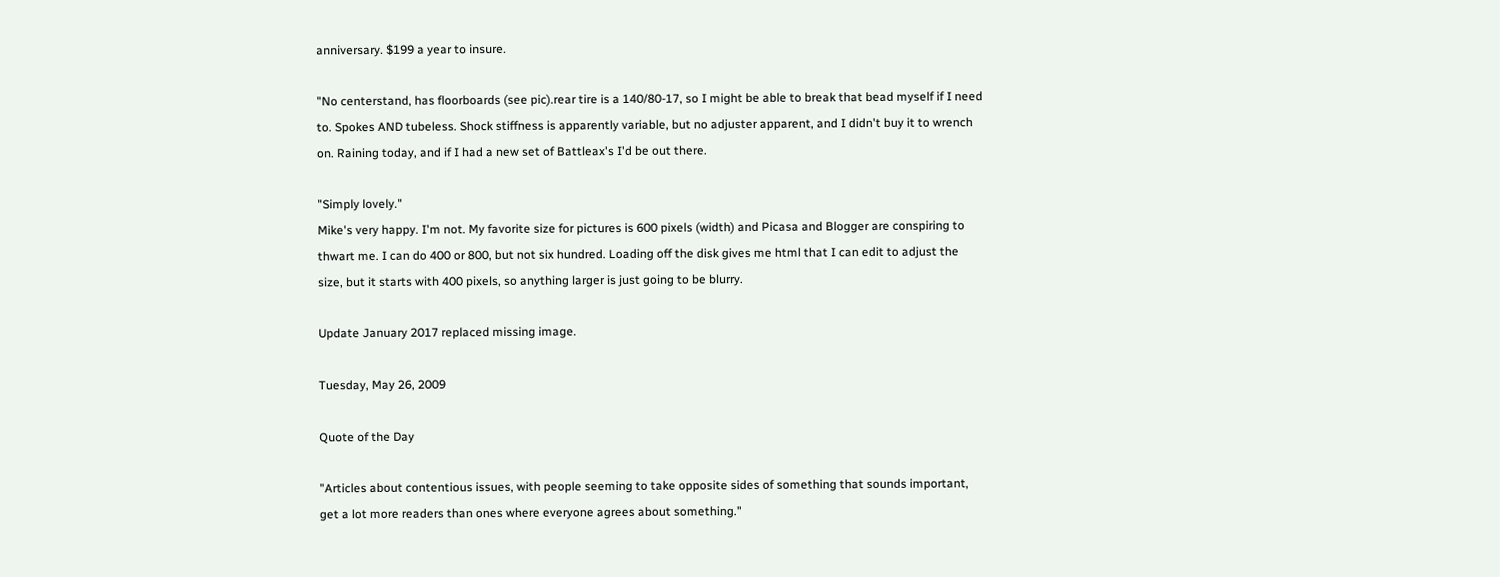anniversary. $199 a year to insure.

"No centerstand, has floorboards (see pic).rear tire is a 140/80-17, so I might be able to break that bead myself if I need to. Spokes AND tubeless. Shock stiffness is apparently variable, but no adjuster apparent, and I didn't buy it to wrench on. Raining today, and if I had a new set of Battleax's I'd be out there.

"Simply lovely."
Mike's very happy. I'm not. My favorite size for pictures is 600 pixels (width) and Picasa and Blogger are conspiring to thwart me. I can do 400 or 800, but not six hundred. Loading off the disk gives me html that I can edit to adjust the size, but it starts with 400 pixels, so anything larger is just going to be blurry.

Update January 2017 replaced missing image.

Tuesday, May 26, 2009

Quote of the Day

"Articles about contentious issues, with people seeming to take opposite sides of something that sounds important, get a lot more readers than ones where everyone agrees about something."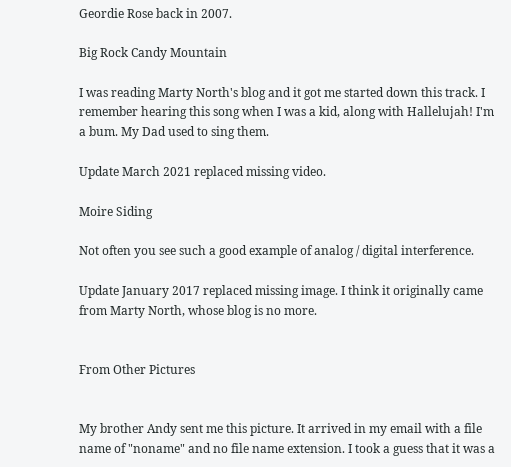Geordie Rose back in 2007.

Big Rock Candy Mountain

I was reading Marty North's blog and it got me started down this track. I remember hearing this song when I was a kid, along with Hallelujah! I'm a bum. My Dad used to sing them.

Update March 2021 replaced missing video.

Moire Siding

Not often you see such a good example of analog / digital interference.

Update January 2017 replaced missing image. I think it originally came from Marty North, whose blog is no more.


From Other Pictures


My brother Andy sent me this picture. It arrived in my email with a file name of "noname" and no file name extension. I took a guess that it was a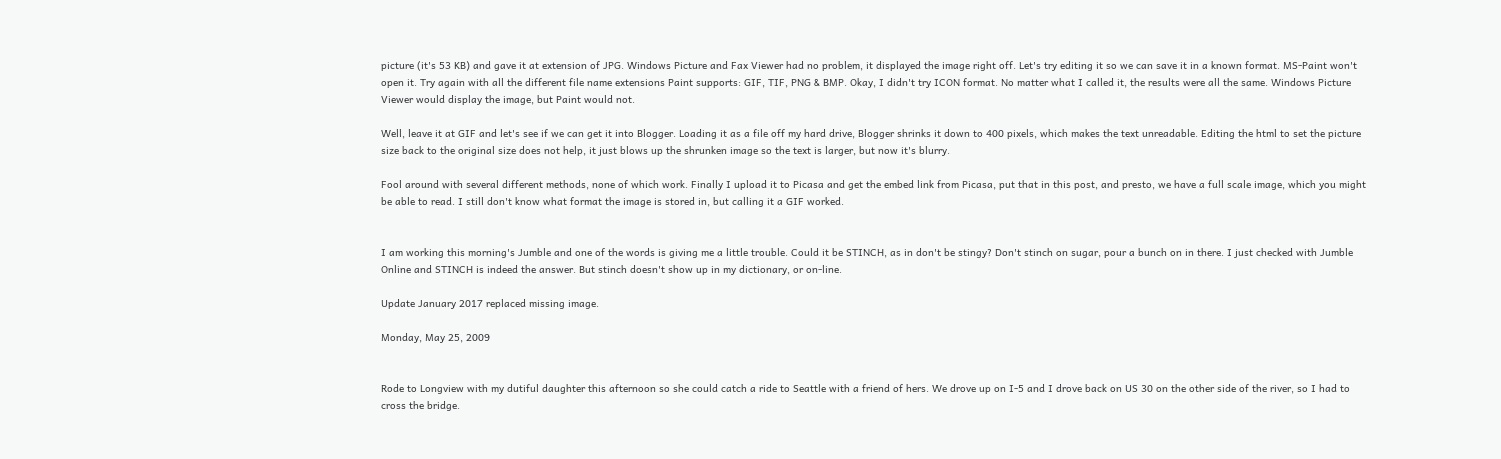picture (it's 53 KB) and gave it at extension of JPG. Windows Picture and Fax Viewer had no problem, it displayed the image right off. Let's try editing it so we can save it in a known format. MS-Paint won't open it. Try again with all the different file name extensions Paint supports: GIF, TIF, PNG & BMP. Okay, I didn't try ICON format. No matter what I called it, the results were all the same. Windows Picture Viewer would display the image, but Paint would not.

Well, leave it at GIF and let's see if we can get it into Blogger. Loading it as a file off my hard drive, Blogger shrinks it down to 400 pixels, which makes the text unreadable. Editing the html to set the picture size back to the original size does not help, it just blows up the shrunken image so the text is larger, but now it's blurry.

Fool around with several different methods, none of which work. Finally I upload it to Picasa and get the embed link from Picasa, put that in this post, and presto, we have a full scale image, which you might be able to read. I still don't know what format the image is stored in, but calling it a GIF worked.


I am working this morning's Jumble and one of the words is giving me a little trouble. Could it be STINCH, as in don't be stingy? Don't stinch on sugar, pour a bunch on in there. I just checked with Jumble Online and STINCH is indeed the answer. But stinch doesn't show up in my dictionary, or on-line.

Update January 2017 replaced missing image.

Monday, May 25, 2009


Rode to Longview with my dutiful daughter this afternoon so she could catch a ride to Seattle with a friend of hers. We drove up on I-5 and I drove back on US 30 on the other side of the river, so I had to cross the bridge.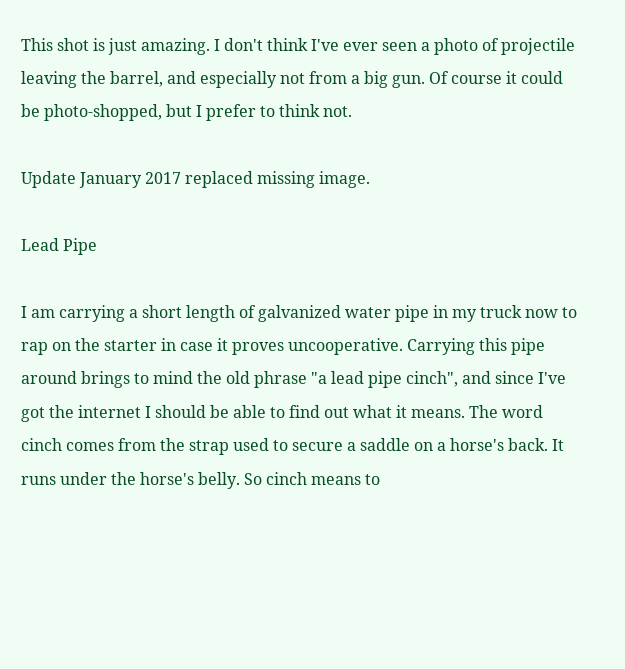This shot is just amazing. I don't think I've ever seen a photo of projectile leaving the barrel, and especially not from a big gun. Of course it could be photo-shopped, but I prefer to think not.

Update January 2017 replaced missing image.

Lead Pipe

I am carrying a short length of galvanized water pipe in my truck now to rap on the starter in case it proves uncooperative. Carrying this pipe around brings to mind the old phrase "a lead pipe cinch", and since I've got the internet I should be able to find out what it means. The word cinch comes from the strap used to secure a saddle on a horse's back. It runs under the horse's belly. So cinch means to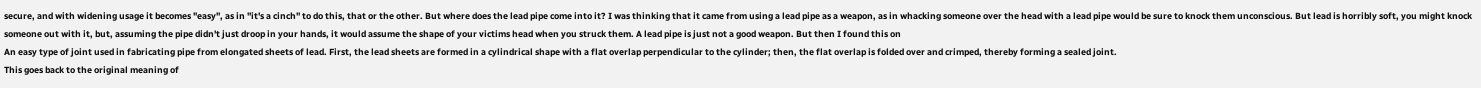secure, and with widening usage it becomes "easy", as in "it's a cinch" to do this, that or the other. But where does the lead pipe come into it? I was thinking that it came from using a lead pipe as a weapon, as in whacking someone over the head with a lead pipe would be sure to knock them unconscious. But lead is horribly soft, you might knock someone out with it, but, assuming the pipe didn't just droop in your hands, it would assume the shape of your victims head when you struck them. A lead pipe is just not a good weapon. But then I found this on
An easy type of joint used in fabricating pipe from elongated sheets of lead. First, the lead sheets are formed in a cylindrical shape with a flat overlap perpendicular to the cylinder; then, the flat overlap is folded over and crimped, thereby forming a sealed joint.
This goes back to the original meaning of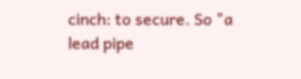cinch: to secure. So "a lead pipe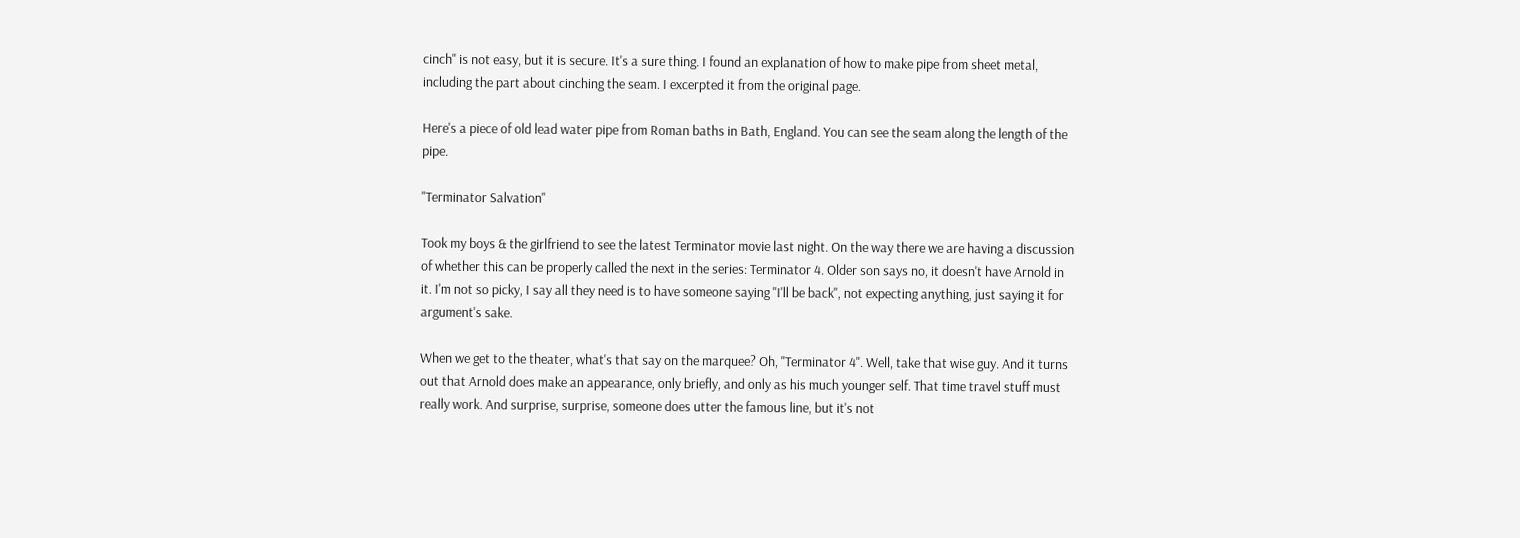cinch" is not easy, but it is secure. It's a sure thing. I found an explanation of how to make pipe from sheet metal, including the part about cinching the seam. I excerpted it from the original page.

Here's a piece of old lead water pipe from Roman baths in Bath, England. You can see the seam along the length of the pipe.

"Terminator Salvation"

Took my boys & the girlfriend to see the latest Terminator movie last night. On the way there we are having a discussion of whether this can be properly called the next in the series: Terminator 4. Older son says no, it doesn't have Arnold in it. I'm not so picky, I say all they need is to have someone saying "I'll be back", not expecting anything, just saying it for argument's sake.

When we get to the theater, what's that say on the marquee? Oh, "Terminator 4". Well, take that wise guy. And it turns out that Arnold does make an appearance, only briefly, and only as his much younger self. That time travel stuff must really work. And surprise, surprise, someone does utter the famous line, but it's not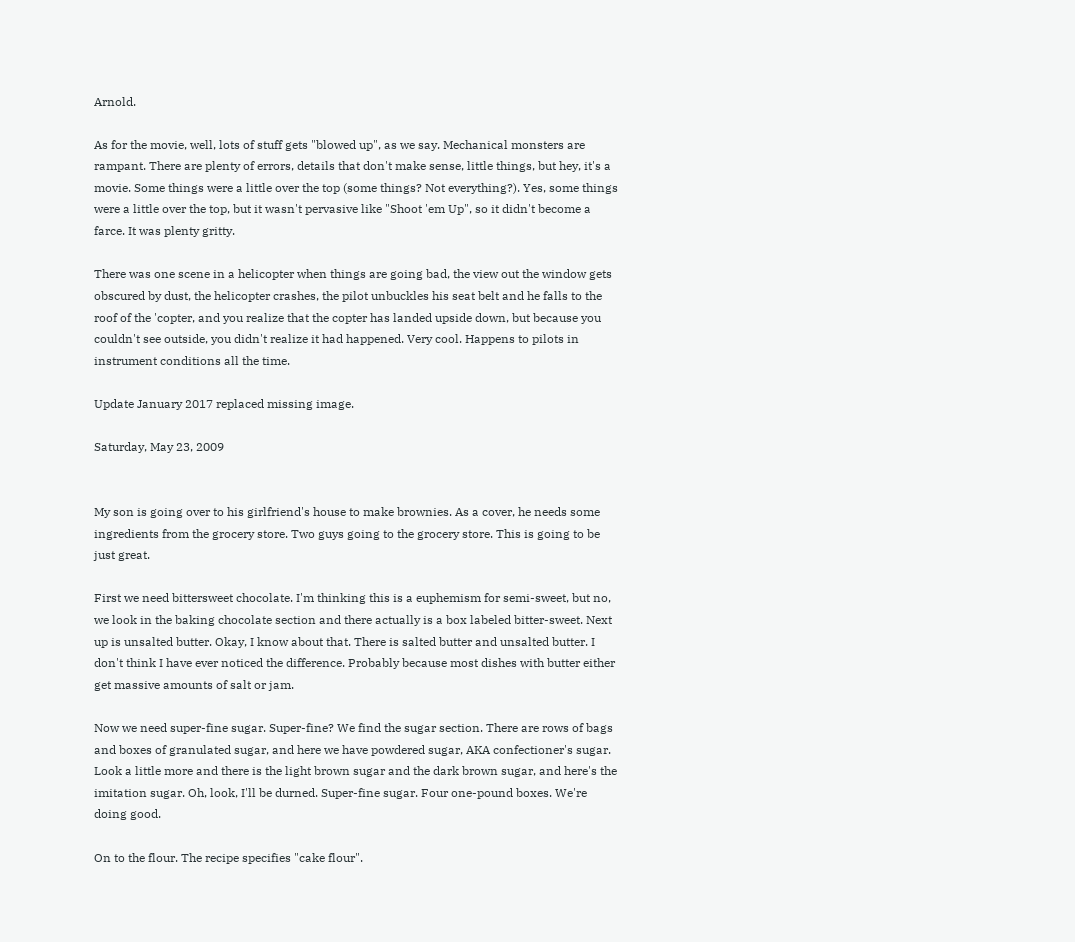Arnold.

As for the movie, well, lots of stuff gets "blowed up", as we say. Mechanical monsters are rampant. There are plenty of errors, details that don't make sense, little things, but hey, it's a movie. Some things were a little over the top (some things? Not everything?). Yes, some things were a little over the top, but it wasn't pervasive like "Shoot 'em Up", so it didn't become a farce. It was plenty gritty.

There was one scene in a helicopter when things are going bad, the view out the window gets obscured by dust, the helicopter crashes, the pilot unbuckles his seat belt and he falls to the roof of the 'copter, and you realize that the copter has landed upside down, but because you couldn't see outside, you didn't realize it had happened. Very cool. Happens to pilots in instrument conditions all the time.

Update January 2017 replaced missing image.

Saturday, May 23, 2009


My son is going over to his girlfriend's house to make brownies. As a cover, he needs some ingredients from the grocery store. Two guys going to the grocery store. This is going to be just great.

First we need bittersweet chocolate. I'm thinking this is a euphemism for semi-sweet, but no, we look in the baking chocolate section and there actually is a box labeled bitter-sweet. Next up is unsalted butter. Okay, I know about that. There is salted butter and unsalted butter. I don't think I have ever noticed the difference. Probably because most dishes with butter either get massive amounts of salt or jam.

Now we need super-fine sugar. Super-fine? We find the sugar section. There are rows of bags and boxes of granulated sugar, and here we have powdered sugar, AKA confectioner's sugar. Look a little more and there is the light brown sugar and the dark brown sugar, and here's the imitation sugar. Oh, look, I'll be durned. Super-fine sugar. Four one-pound boxes. We're doing good.

On to the flour. The recipe specifies "cake flour".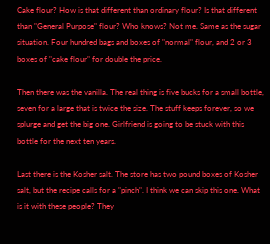Cake flour? How is that different than ordinary flour? Is that different than "General Purpose" flour? Who knows? Not me. Same as the sugar situation. Four hundred bags and boxes of "normal" flour, and 2 or 3 boxes of "cake flour" for double the price.

Then there was the vanilla. The real thing is five bucks for a small bottle, seven for a large that is twice the size. The stuff keeps forever, so we splurge and get the big one. Girlfriend is going to be stuck with this bottle for the next ten years.

Last there is the Kosher salt. The store has two pound boxes of Kosher salt, but the recipe calls for a "pinch". I think we can skip this one. What is it with these people? They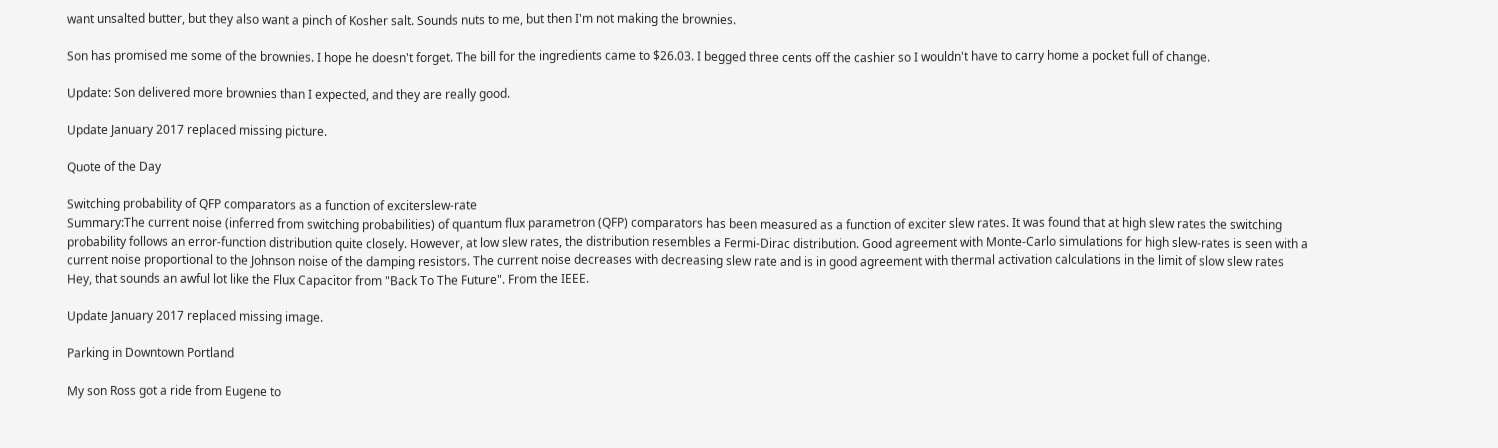want unsalted butter, but they also want a pinch of Kosher salt. Sounds nuts to me, but then I'm not making the brownies.

Son has promised me some of the brownies. I hope he doesn't forget. The bill for the ingredients came to $26.03. I begged three cents off the cashier so I wouldn't have to carry home a pocket full of change.

Update: Son delivered more brownies than I expected, and they are really good.

Update January 2017 replaced missing picture.

Quote of the Day

Switching probability of QFP comparators as a function of exciterslew-rate
Summary:The current noise (inferred from switching probabilities) of quantum flux parametron (QFP) comparators has been measured as a function of exciter slew rates. It was found that at high slew rates the switching probability follows an error-function distribution quite closely. However, at low slew rates, the distribution resembles a Fermi-Dirac distribution. Good agreement with Monte-Carlo simulations for high slew-rates is seen with a current noise proportional to the Johnson noise of the damping resistors. The current noise decreases with decreasing slew rate and is in good agreement with thermal activation calculations in the limit of slow slew rates
Hey, that sounds an awful lot like the Flux Capacitor from "Back To The Future". From the IEEE.

Update January 2017 replaced missing image.

Parking in Downtown Portland

My son Ross got a ride from Eugene to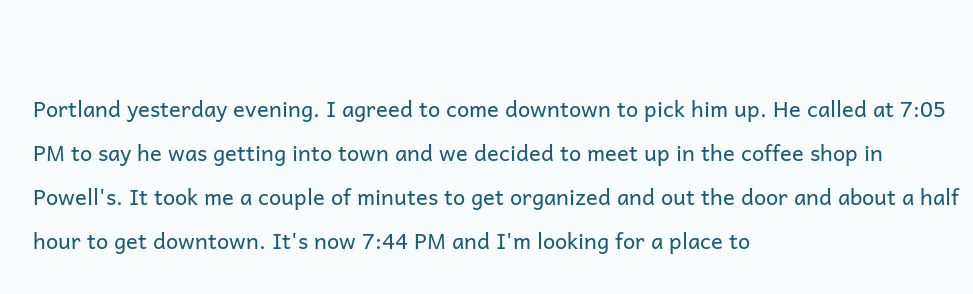Portland yesterday evening. I agreed to come downtown to pick him up. He called at 7:05 PM to say he was getting into town and we decided to meet up in the coffee shop in Powell's. It took me a couple of minutes to get organized and out the door and about a half hour to get downtown. It's now 7:44 PM and I'm looking for a place to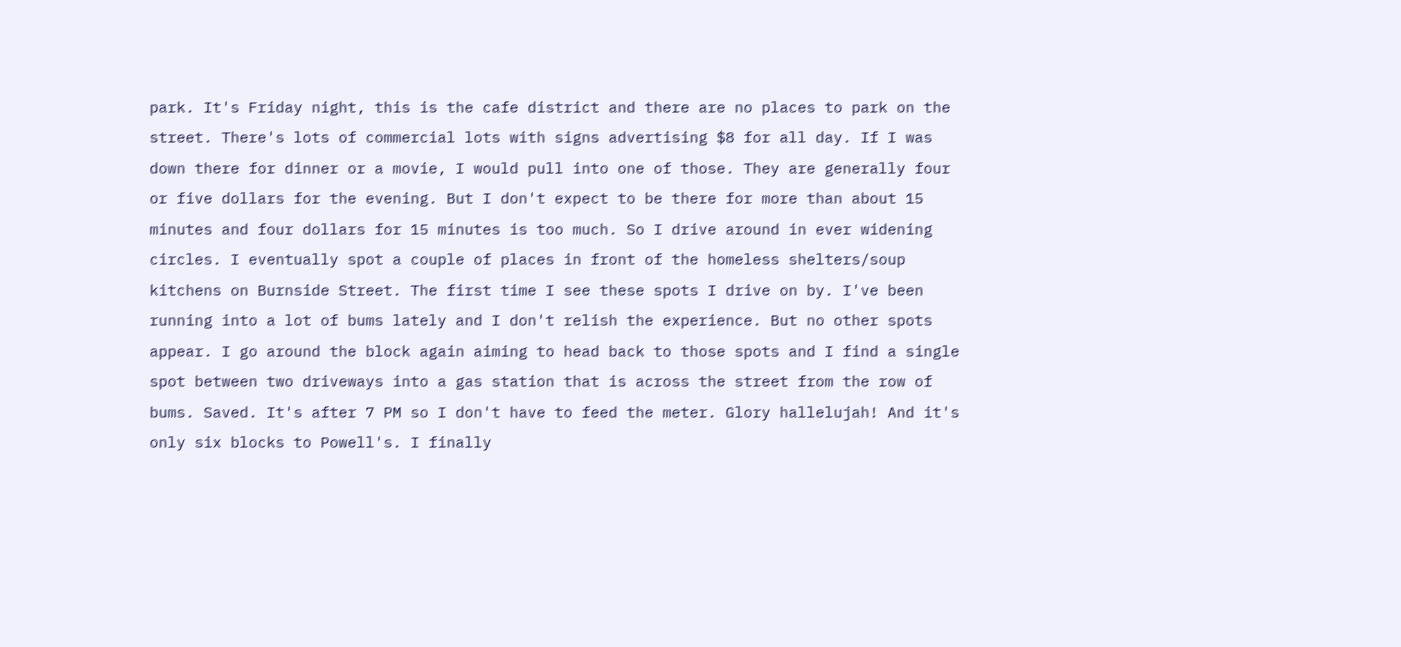park. It's Friday night, this is the cafe district and there are no places to park on the street. There's lots of commercial lots with signs advertising $8 for all day. If I was down there for dinner or a movie, I would pull into one of those. They are generally four or five dollars for the evening. But I don't expect to be there for more than about 15 minutes and four dollars for 15 minutes is too much. So I drive around in ever widening circles. I eventually spot a couple of places in front of the homeless shelters/soup kitchens on Burnside Street. The first time I see these spots I drive on by. I've been running into a lot of bums lately and I don't relish the experience. But no other spots appear. I go around the block again aiming to head back to those spots and I find a single spot between two driveways into a gas station that is across the street from the row of bums. Saved. It's after 7 PM so I don't have to feed the meter. Glory hallelujah! And it's only six blocks to Powell's. I finally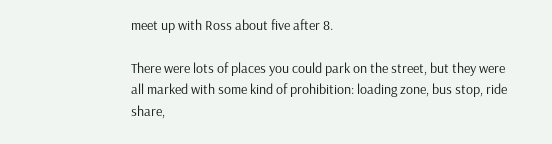meet up with Ross about five after 8.

There were lots of places you could park on the street, but they were all marked with some kind of prohibition: loading zone, bus stop, ride share,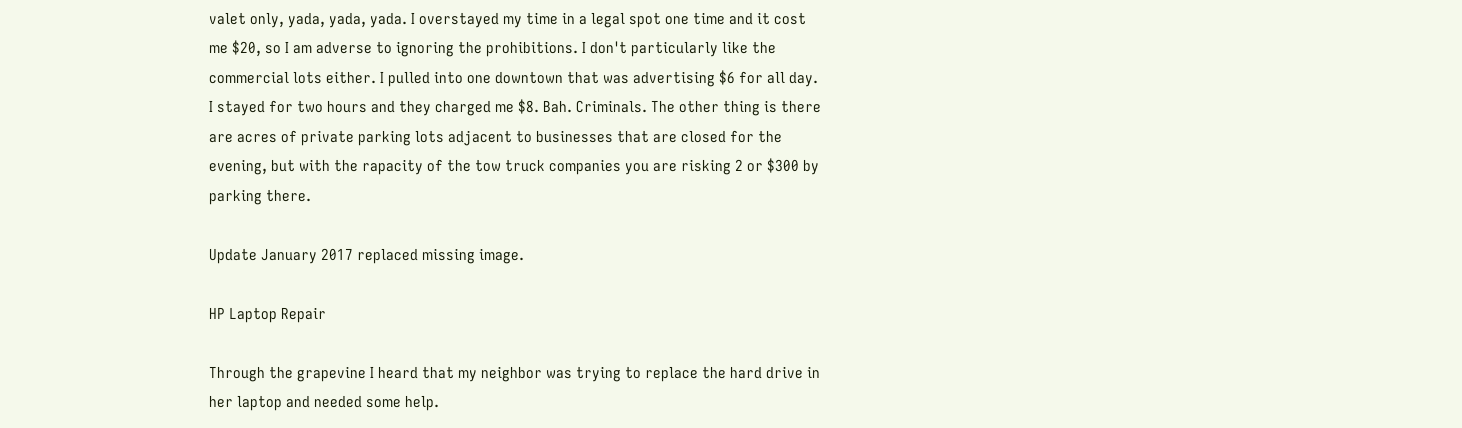valet only, yada, yada, yada. I overstayed my time in a legal spot one time and it cost me $20, so I am adverse to ignoring the prohibitions. I don't particularly like the commercial lots either. I pulled into one downtown that was advertising $6 for all day. I stayed for two hours and they charged me $8. Bah. Criminals. The other thing is there are acres of private parking lots adjacent to businesses that are closed for the evening, but with the rapacity of the tow truck companies you are risking 2 or $300 by parking there.

Update January 2017 replaced missing image.

HP Laptop Repair

Through the grapevine I heard that my neighbor was trying to replace the hard drive in her laptop and needed some help.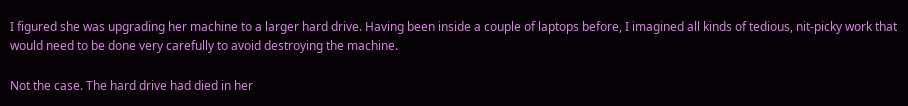I figured she was upgrading her machine to a larger hard drive. Having been inside a couple of laptops before, I imagined all kinds of tedious, nit-picky work that would need to be done very carefully to avoid destroying the machine.

Not the case. The hard drive had died in her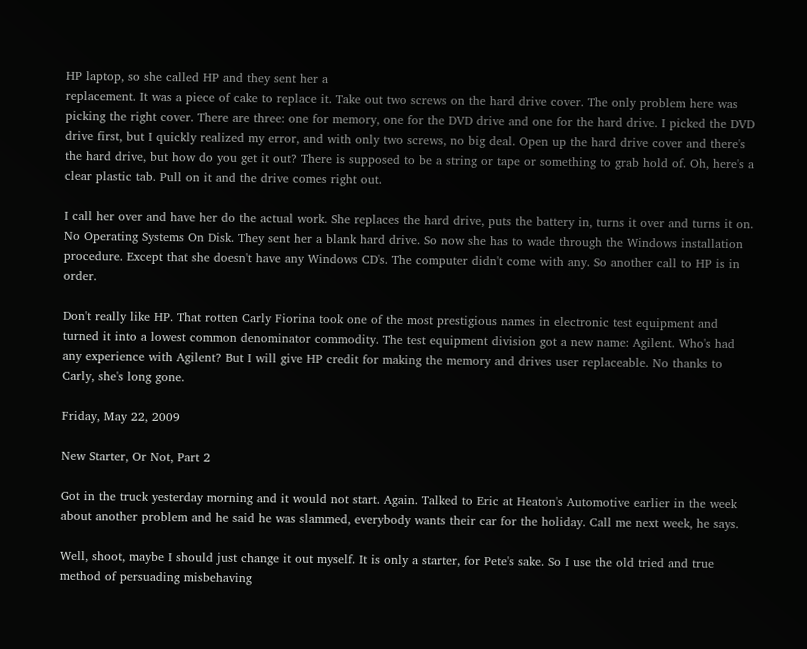HP laptop, so she called HP and they sent her a
replacement. It was a piece of cake to replace it. Take out two screws on the hard drive cover. The only problem here was picking the right cover. There are three: one for memory, one for the DVD drive and one for the hard drive. I picked the DVD drive first, but I quickly realized my error, and with only two screws, no big deal. Open up the hard drive cover and there's the hard drive, but how do you get it out? There is supposed to be a string or tape or something to grab hold of. Oh, here's a clear plastic tab. Pull on it and the drive comes right out.

I call her over and have her do the actual work. She replaces the hard drive, puts the battery in, turns it over and turns it on. No Operating Systems On Disk. They sent her a blank hard drive. So now she has to wade through the Windows installation procedure. Except that she doesn't have any Windows CD's. The computer didn't come with any. So another call to HP is in order.

Don't really like HP. That rotten Carly Fiorina took one of the most prestigious names in electronic test equipment and turned it into a lowest common denominator commodity. The test equipment division got a new name: Agilent. Who's had any experience with Agilent? But I will give HP credit for making the memory and drives user replaceable. No thanks to Carly, she's long gone.

Friday, May 22, 2009

New Starter, Or Not, Part 2

Got in the truck yesterday morning and it would not start. Again. Talked to Eric at Heaton's Automotive earlier in the week about another problem and he said he was slammed, everybody wants their car for the holiday. Call me next week, he says.

Well, shoot, maybe I should just change it out myself. It is only a starter, for Pete's sake. So I use the old tried and true method of persuading misbehaving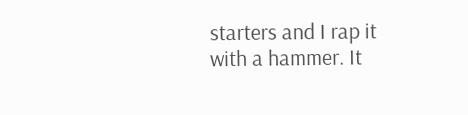starters and I rap it with a hammer. It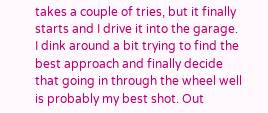takes a couple of tries, but it finally starts and I drive it into the garage. I dink around a bit trying to find the best approach and finally decide that going in through the wheel well is probably my best shot. Out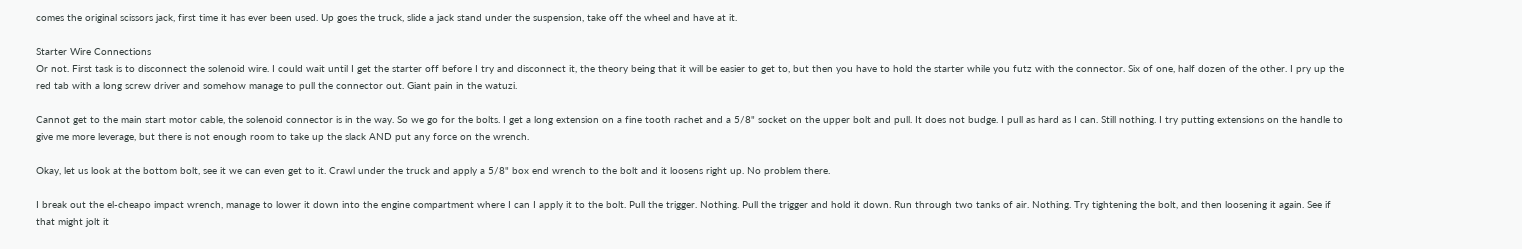comes the original scissors jack, first time it has ever been used. Up goes the truck, slide a jack stand under the suspension, take off the wheel and have at it.

Starter Wire Connections
Or not. First task is to disconnect the solenoid wire. I could wait until I get the starter off before I try and disconnect it, the theory being that it will be easier to get to, but then you have to hold the starter while you futz with the connector. Six of one, half dozen of the other. I pry up the red tab with a long screw driver and somehow manage to pull the connector out. Giant pain in the watuzi.

Cannot get to the main start motor cable, the solenoid connector is in the way. So we go for the bolts. I get a long extension on a fine tooth rachet and a 5/8" socket on the upper bolt and pull. It does not budge. I pull as hard as I can. Still nothing. I try putting extensions on the handle to give me more leverage, but there is not enough room to take up the slack AND put any force on the wrench.

Okay, let us look at the bottom bolt, see it we can even get to it. Crawl under the truck and apply a 5/8" box end wrench to the bolt and it loosens right up. No problem there.

I break out the el-cheapo impact wrench, manage to lower it down into the engine compartment where I can I apply it to the bolt. Pull the trigger. Nothing. Pull the trigger and hold it down. Run through two tanks of air. Nothing. Try tightening the bolt, and then loosening it again. See if that might jolt it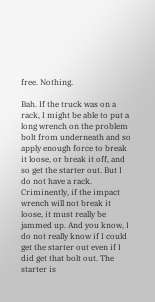free. Nothing.

Bah. If the truck was on a rack, I might be able to put a long wrench on the problem bolt from underneath and so apply enough force to break it loose, or break it off, and so get the starter out. But I do not have a rack. Criminently, if the impact wrench will not break it loose, it must really be jammed up. And you know, I do not really know if I could get the starter out even if I did get that bolt out. The starter is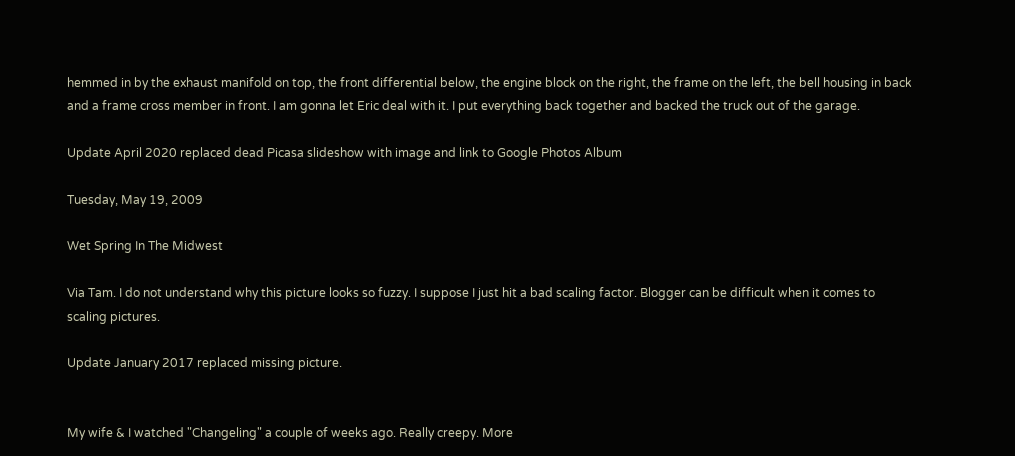hemmed in by the exhaust manifold on top, the front differential below, the engine block on the right, the frame on the left, the bell housing in back and a frame cross member in front. I am gonna let Eric deal with it. I put everything back together and backed the truck out of the garage.

Update April 2020 replaced dead Picasa slideshow with image and link to Google Photos Album

Tuesday, May 19, 2009

Wet Spring In The Midwest

Via Tam. I do not understand why this picture looks so fuzzy. I suppose I just hit a bad scaling factor. Blogger can be difficult when it comes to scaling pictures.

Update January 2017 replaced missing picture.


My wife & I watched "Changeling" a couple of weeks ago. Really creepy. More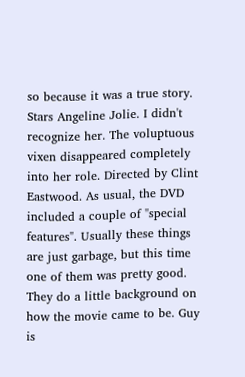so because it was a true story. Stars Angeline Jolie. I didn't recognize her. The voluptuous vixen disappeared completely into her role. Directed by Clint Eastwood. As usual, the DVD included a couple of "special features". Usually these things are just garbage, but this time one of them was pretty good. They do a little background on how the movie came to be. Guy is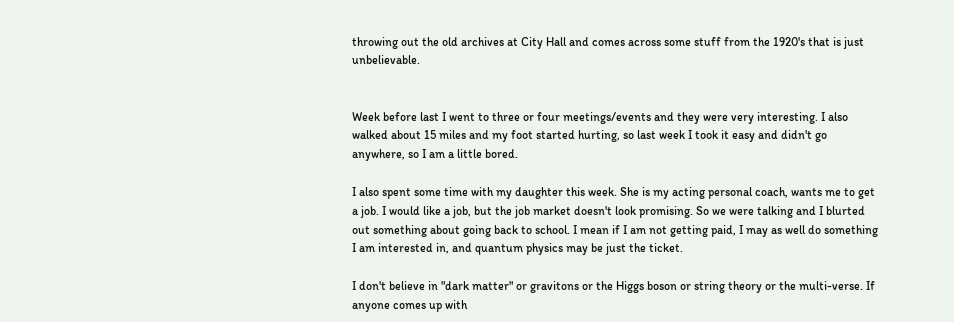throwing out the old archives at City Hall and comes across some stuff from the 1920's that is just unbelievable.


Week before last I went to three or four meetings/events and they were very interesting. I also walked about 15 miles and my foot started hurting, so last week I took it easy and didn't go anywhere, so I am a little bored.

I also spent some time with my daughter this week. She is my acting personal coach, wants me to get a job. I would like a job, but the job market doesn't look promising. So we were talking and I blurted out something about going back to school. I mean if I am not getting paid, I may as well do something I am interested in, and quantum physics may be just the ticket.

I don't believe in "dark matter" or gravitons or the Higgs boson or string theory or the multi-verse. If anyone comes up with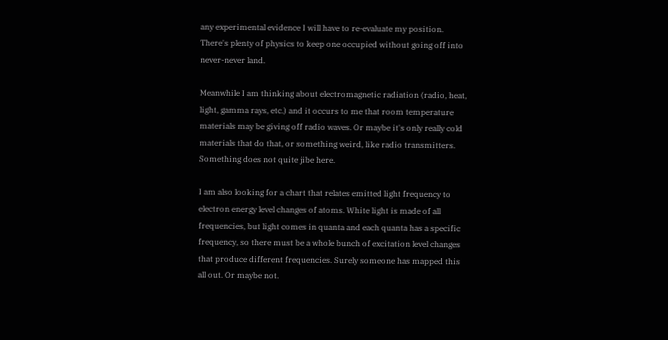any experimental evidence I will have to re-evaluate my position. There's plenty of physics to keep one occupied without going off into never-never land.

Meanwhile I am thinking about electromagnetic radiation (radio, heat, light, gamma rays, etc.) and it occurs to me that room temperature materials may be giving off radio waves. Or maybe it's only really cold materials that do that, or something weird, like radio transmitters. Something does not quite jibe here.

I am also looking for a chart that relates emitted light frequency to electron energy level changes of atoms. White light is made of all frequencies, but light comes in quanta and each quanta has a specific frequency, so there must be a whole bunch of excitation level changes that produce different frequencies. Surely someone has mapped this all out. Or maybe not.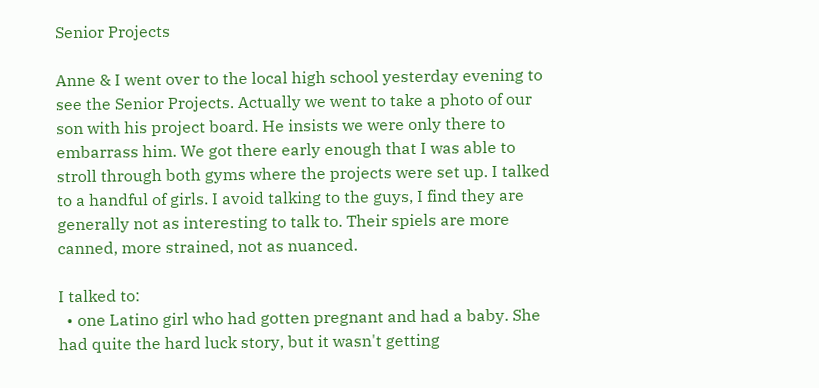Senior Projects

Anne & I went over to the local high school yesterday evening to see the Senior Projects. Actually we went to take a photo of our son with his project board. He insists we were only there to embarrass him. We got there early enough that I was able to stroll through both gyms where the projects were set up. I talked to a handful of girls. I avoid talking to the guys, I find they are generally not as interesting to talk to. Their spiels are more canned, more strained, not as nuanced.

I talked to:
  • one Latino girl who had gotten pregnant and had a baby. She had quite the hard luck story, but it wasn't getting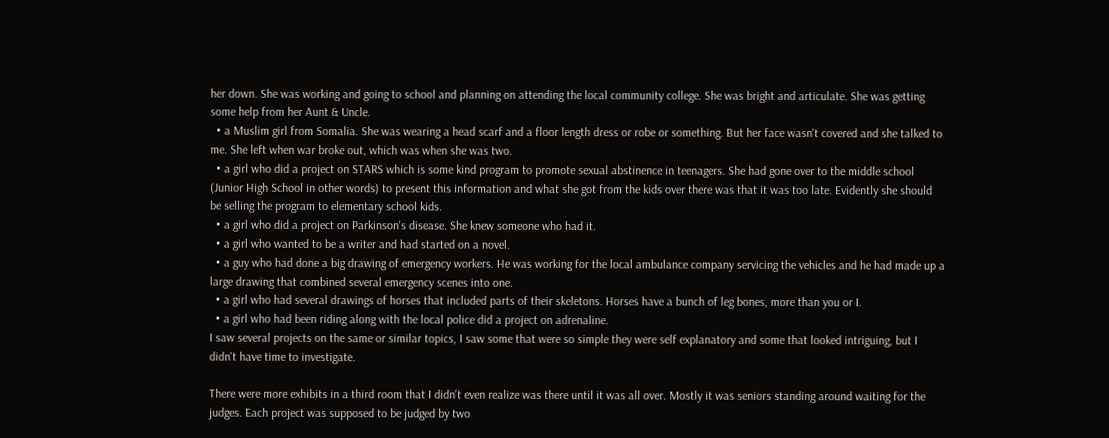her down. She was working and going to school and planning on attending the local community college. She was bright and articulate. She was getting some help from her Aunt & Uncle.
  • a Muslim girl from Somalia. She was wearing a head scarf and a floor length dress or robe or something. But her face wasn't covered and she talked to me. She left when war broke out, which was when she was two.
  • a girl who did a project on STARS which is some kind program to promote sexual abstinence in teenagers. She had gone over to the middle school (Junior High School in other words) to present this information and what she got from the kids over there was that it was too late. Evidently she should be selling the program to elementary school kids.
  • a girl who did a project on Parkinson's disease. She knew someone who had it.
  • a girl who wanted to be a writer and had started on a novel.
  • a guy who had done a big drawing of emergency workers. He was working for the local ambulance company servicing the vehicles and he had made up a large drawing that combined several emergency scenes into one.
  • a girl who had several drawings of horses that included parts of their skeletons. Horses have a bunch of leg bones, more than you or I.
  • a girl who had been riding along with the local police did a project on adrenaline.
I saw several projects on the same or similar topics, I saw some that were so simple they were self explanatory and some that looked intriguing, but I didn't have time to investigate.

There were more exhibits in a third room that I didn't even realize was there until it was all over. Mostly it was seniors standing around waiting for the judges. Each project was supposed to be judged by two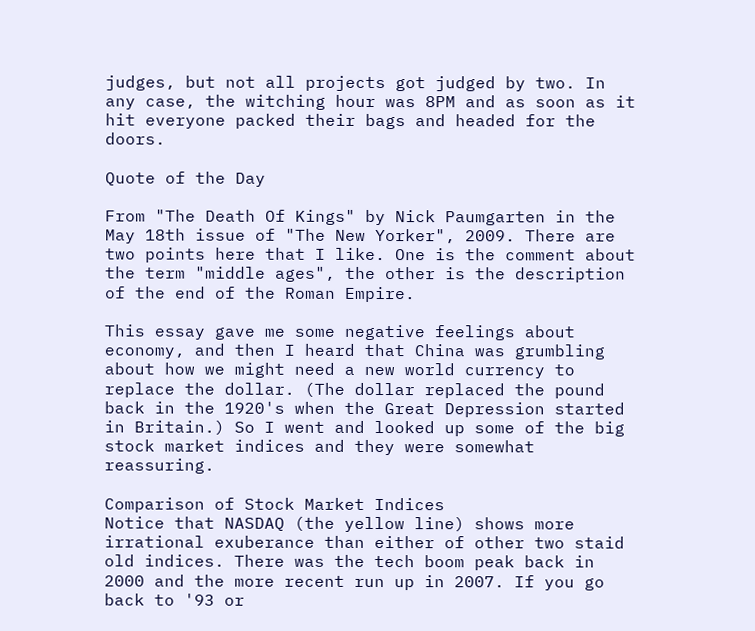judges, but not all projects got judged by two. In any case, the witching hour was 8PM and as soon as it hit everyone packed their bags and headed for the doors.

Quote of the Day

From "The Death Of Kings" by Nick Paumgarten in the May 18th issue of "The New Yorker", 2009. There are two points here that I like. One is the comment about the term "middle ages", the other is the description of the end of the Roman Empire.

This essay gave me some negative feelings about economy, and then I heard that China was grumbling about how we might need a new world currency to replace the dollar. (The dollar replaced the pound back in the 1920's when the Great Depression started in Britain.) So I went and looked up some of the big stock market indices and they were somewhat reassuring.

Comparison of Stock Market Indices
Notice that NASDAQ (the yellow line) shows more irrational exuberance than either of other two staid old indices. There was the tech boom peak back in 2000 and the more recent run up in 2007. If you go back to '93 or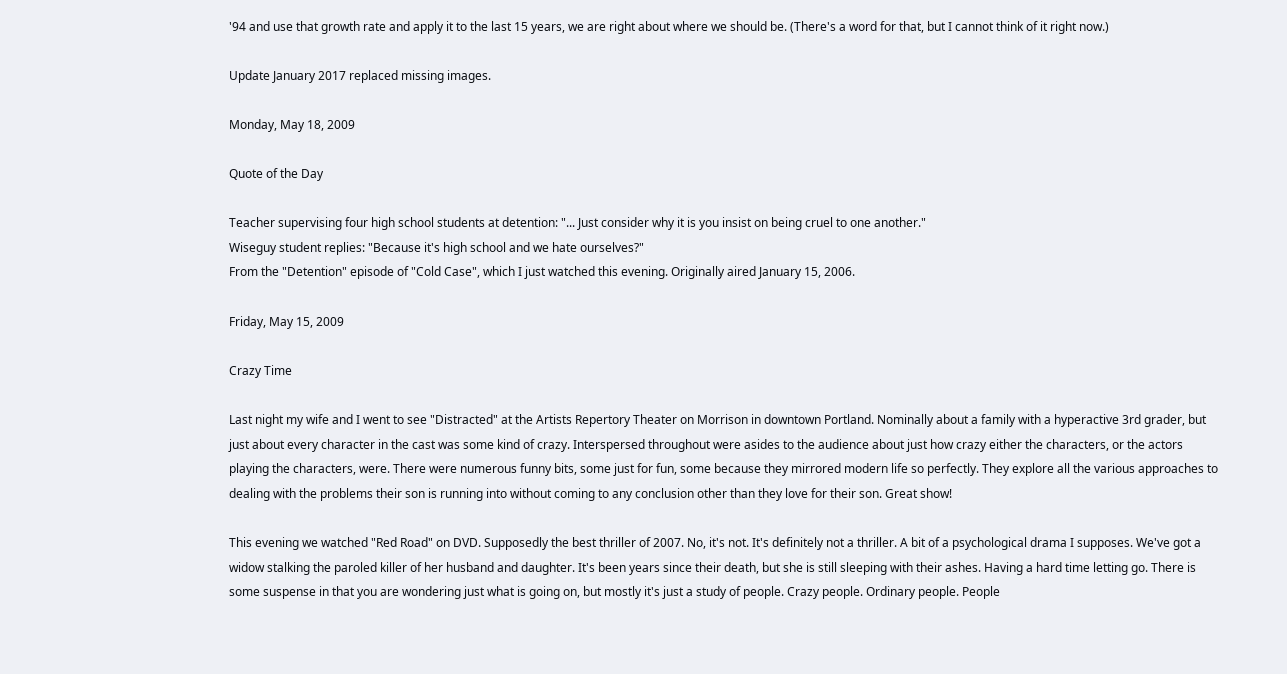'94 and use that growth rate and apply it to the last 15 years, we are right about where we should be. (There's a word for that, but I cannot think of it right now.)

Update January 2017 replaced missing images.

Monday, May 18, 2009

Quote of the Day

Teacher supervising four high school students at detention: "... Just consider why it is you insist on being cruel to one another."
Wiseguy student replies: "Because it's high school and we hate ourselves?"
From the "Detention" episode of "Cold Case", which I just watched this evening. Originally aired January 15, 2006.

Friday, May 15, 2009

Crazy Time

Last night my wife and I went to see "Distracted" at the Artists Repertory Theater on Morrison in downtown Portland. Nominally about a family with a hyperactive 3rd grader, but just about every character in the cast was some kind of crazy. Interspersed throughout were asides to the audience about just how crazy either the characters, or the actors playing the characters, were. There were numerous funny bits, some just for fun, some because they mirrored modern life so perfectly. They explore all the various approaches to dealing with the problems their son is running into without coming to any conclusion other than they love for their son. Great show!

This evening we watched "Red Road" on DVD. Supposedly the best thriller of 2007. No, it's not. It's definitely not a thriller. A bit of a psychological drama I supposes. We've got a widow stalking the paroled killer of her husband and daughter. It's been years since their death, but she is still sleeping with their ashes. Having a hard time letting go. There is some suspense in that you are wondering just what is going on, but mostly it's just a study of people. Crazy people. Ordinary people. People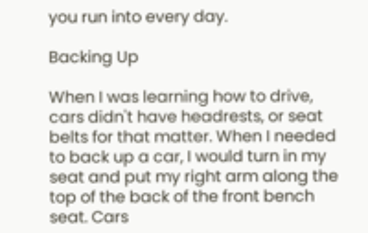you run into every day.

Backing Up

When I was learning how to drive, cars didn't have headrests, or seat belts for that matter. When I needed to back up a car, I would turn in my seat and put my right arm along the top of the back of the front bench seat. Cars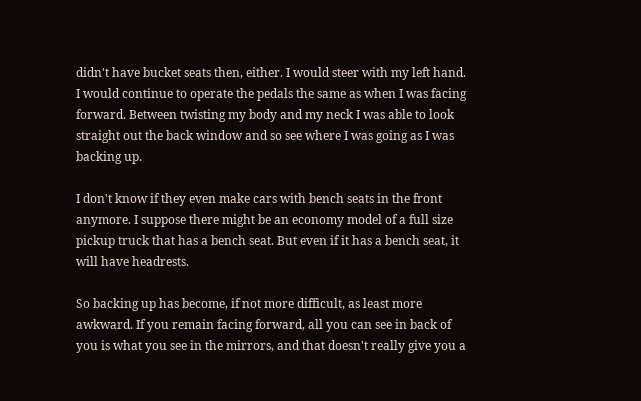didn't have bucket seats then, either. I would steer with my left hand. I would continue to operate the pedals the same as when I was facing forward. Between twisting my body and my neck I was able to look straight out the back window and so see where I was going as I was backing up.

I don't know if they even make cars with bench seats in the front anymore. I suppose there might be an economy model of a full size pickup truck that has a bench seat. But even if it has a bench seat, it will have headrests.

So backing up has become, if not more difficult, as least more awkward. If you remain facing forward, all you can see in back of you is what you see in the mirrors, and that doesn't really give you a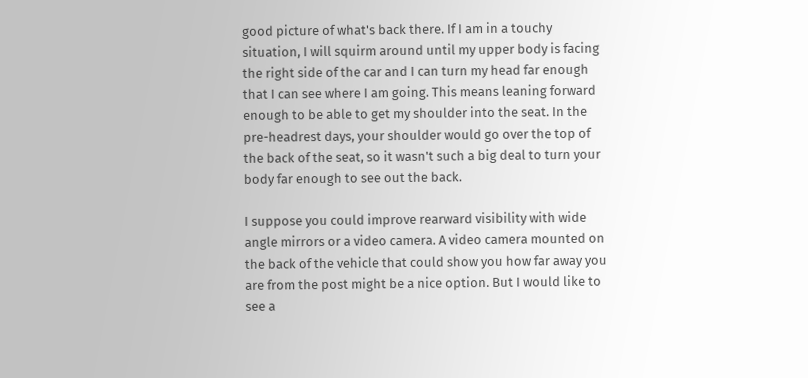good picture of what's back there. If I am in a touchy situation, I will squirm around until my upper body is facing the right side of the car and I can turn my head far enough that I can see where I am going. This means leaning forward enough to be able to get my shoulder into the seat. In the pre-headrest days, your shoulder would go over the top of the back of the seat, so it wasn't such a big deal to turn your body far enough to see out the back.

I suppose you could improve rearward visibility with wide angle mirrors or a video camera. A video camera mounted on the back of the vehicle that could show you how far away you are from the post might be a nice option. But I would like to see a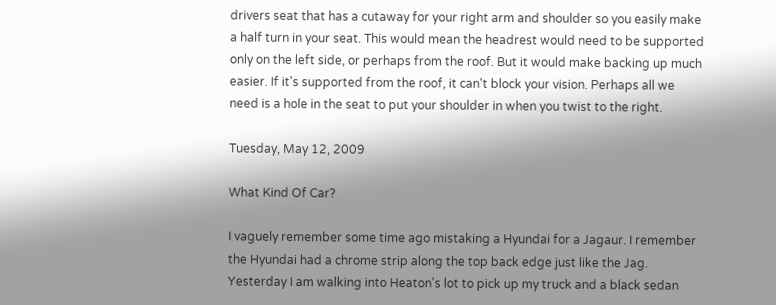drivers seat that has a cutaway for your right arm and shoulder so you easily make a half turn in your seat. This would mean the headrest would need to be supported only on the left side, or perhaps from the roof. But it would make backing up much easier. If it's supported from the roof, it can't block your vision. Perhaps all we need is a hole in the seat to put your shoulder in when you twist to the right.

Tuesday, May 12, 2009

What Kind Of Car?

I vaguely remember some time ago mistaking a Hyundai for a Jagaur. I remember the Hyundai had a chrome strip along the top back edge just like the Jag. Yesterday I am walking into Heaton's lot to pick up my truck and a black sedan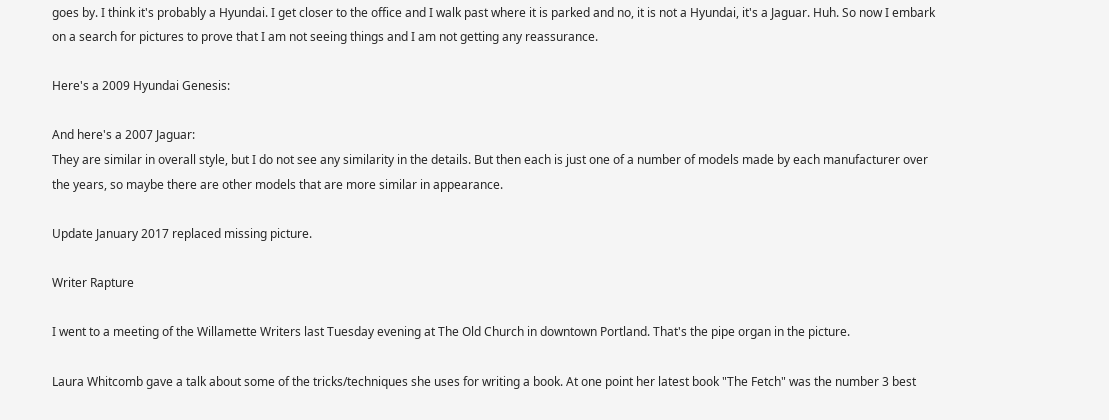goes by. I think it's probably a Hyundai. I get closer to the office and I walk past where it is parked and no, it is not a Hyundai, it's a Jaguar. Huh. So now I embark on a search for pictures to prove that I am not seeing things and I am not getting any reassurance.

Here's a 2009 Hyundai Genesis:

And here's a 2007 Jaguar:
They are similar in overall style, but I do not see any similarity in the details. But then each is just one of a number of models made by each manufacturer over the years, so maybe there are other models that are more similar in appearance.

Update January 2017 replaced missing picture.

Writer Rapture

I went to a meeting of the Willamette Writers last Tuesday evening at The Old Church in downtown Portland. That's the pipe organ in the picture.

Laura Whitcomb gave a talk about some of the tricks/techniques she uses for writing a book. At one point her latest book "The Fetch" was the number 3 best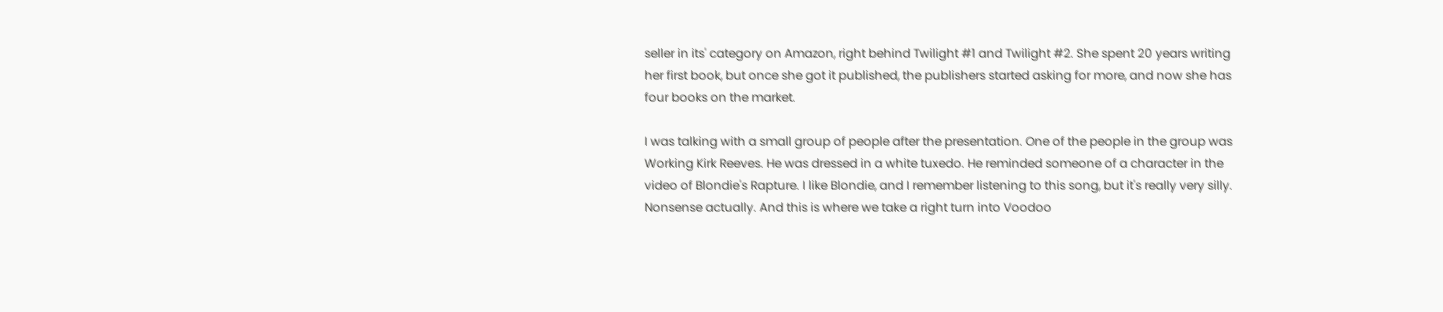seller in its' category on Amazon, right behind Twilight #1 and Twilight #2. She spent 20 years writing her first book, but once she got it published, the publishers started asking for more, and now she has four books on the market.

I was talking with a small group of people after the presentation. One of the people in the group was Working Kirk Reeves. He was dressed in a white tuxedo. He reminded someone of a character in the video of Blondie's Rapture. I like Blondie, and I remember listening to this song, but it's really very silly. Nonsense actually. And this is where we take a right turn into Voodoo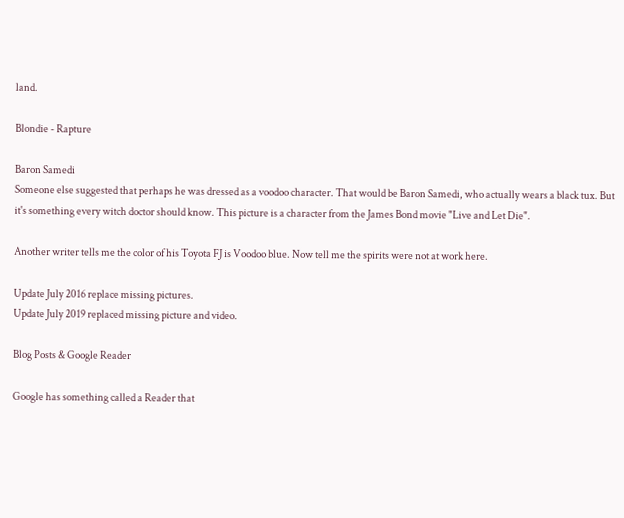land.

Blondie - Rapture

Baron Samedi
Someone else suggested that perhaps he was dressed as a voodoo character. That would be Baron Samedi, who actually wears a black tux. But it's something every witch doctor should know. This picture is a character from the James Bond movie "Live and Let Die".

Another writer tells me the color of his Toyota FJ is Voodoo blue. Now tell me the spirits were not at work here.

Update July 2016 replace missing pictures.
Update July 2019 replaced missing picture and video.

Blog Posts & Google Reader

Google has something called a Reader that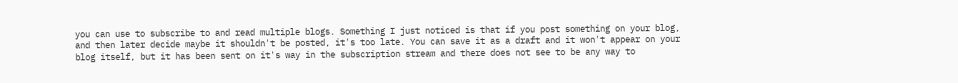you can use to subscribe to and read multiple blogs. Something I just noticed is that if you post something on your blog, and then later decide maybe it shouldn't be posted, it's too late. You can save it as a draft and it won't appear on your blog itself, but it has been sent on it's way in the subscription stream and there does not see to be any way to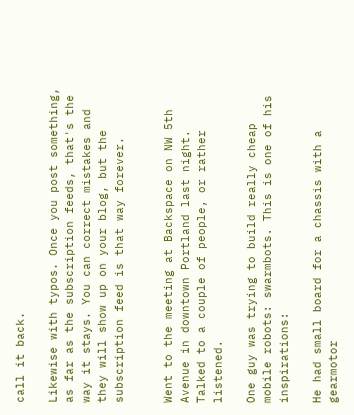call it back.

Likewise with typos. Once you post something, as far as the subscription feeds, that's the way it stays. You can correct mistakes and they will show up on your blog, but the subscription feed is that way forever.


Went to the meeting at Backspace on NW 5th Avenue in downtown Portland last night. Talked to a couple of people, or rather listened.

One guy was trying to build really cheap mobile robots: swarmbots. This is one of his inspirations:

He had small board for a chassis with a gearmotor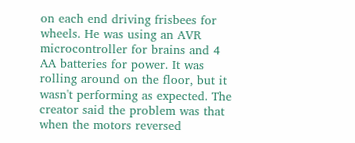on each end driving frisbees for wheels. He was using an AVR microcontroller for brains and 4 AA batteries for power. It was rolling around on the floor, but it wasn't performing as expected. The creator said the problem was that when the motors reversed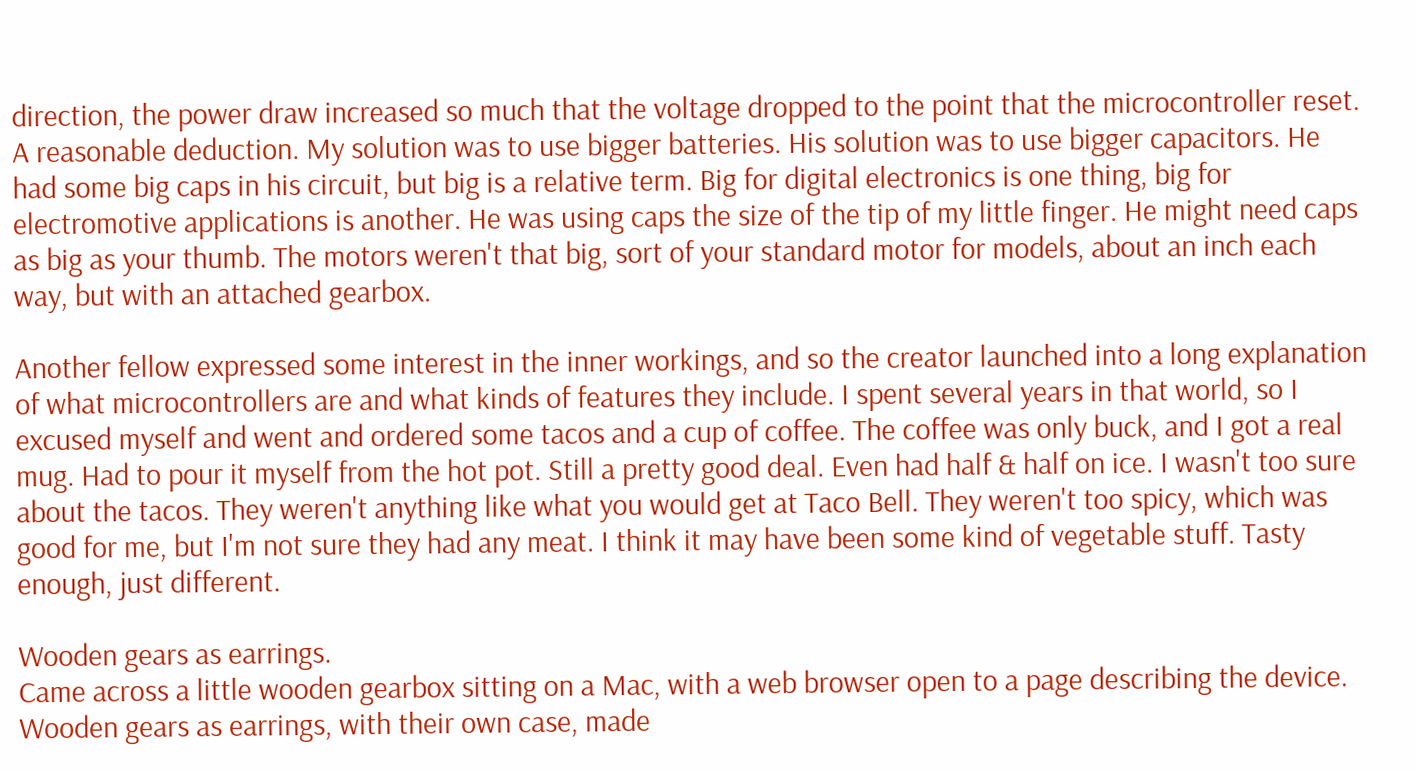direction, the power draw increased so much that the voltage dropped to the point that the microcontroller reset. A reasonable deduction. My solution was to use bigger batteries. His solution was to use bigger capacitors. He had some big caps in his circuit, but big is a relative term. Big for digital electronics is one thing, big for electromotive applications is another. He was using caps the size of the tip of my little finger. He might need caps as big as your thumb. The motors weren't that big, sort of your standard motor for models, about an inch each way, but with an attached gearbox.

Another fellow expressed some interest in the inner workings, and so the creator launched into a long explanation of what microcontrollers are and what kinds of features they include. I spent several years in that world, so I excused myself and went and ordered some tacos and a cup of coffee. The coffee was only buck, and I got a real mug. Had to pour it myself from the hot pot. Still a pretty good deal. Even had half & half on ice. I wasn't too sure about the tacos. They weren't anything like what you would get at Taco Bell. They weren't too spicy, which was good for me, but I'm not sure they had any meat. I think it may have been some kind of vegetable stuff. Tasty enough, just different.

Wooden gears as earrings.
Came across a little wooden gearbox sitting on a Mac, with a web browser open to a page describing the device. Wooden gears as earrings, with their own case, made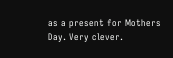as a present for Mothers Day. Very clever.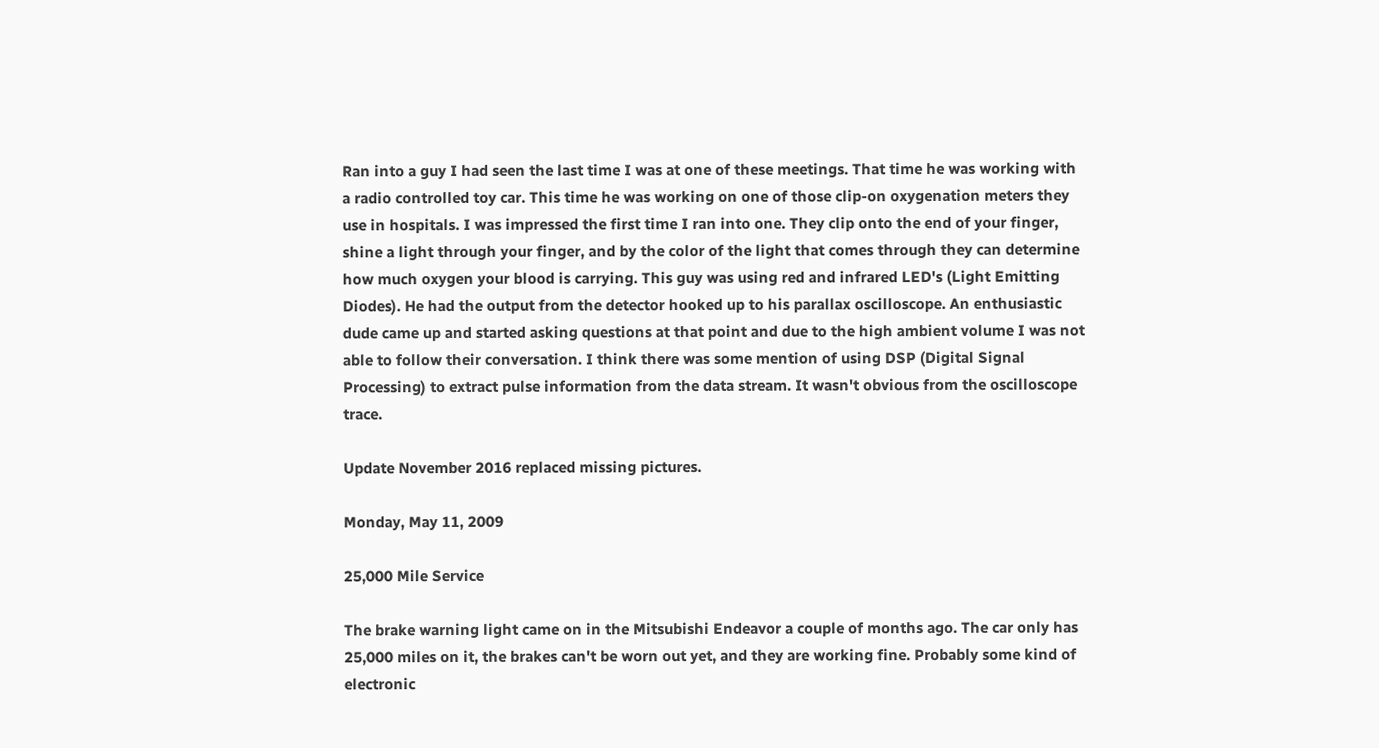Ran into a guy I had seen the last time I was at one of these meetings. That time he was working with a radio controlled toy car. This time he was working on one of those clip-on oxygenation meters they use in hospitals. I was impressed the first time I ran into one. They clip onto the end of your finger, shine a light through your finger, and by the color of the light that comes through they can determine how much oxygen your blood is carrying. This guy was using red and infrared LED's (Light Emitting Diodes). He had the output from the detector hooked up to his parallax oscilloscope. An enthusiastic dude came up and started asking questions at that point and due to the high ambient volume I was not able to follow their conversation. I think there was some mention of using DSP (Digital Signal Processing) to extract pulse information from the data stream. It wasn't obvious from the oscilloscope trace.

Update November 2016 replaced missing pictures.

Monday, May 11, 2009

25,000 Mile Service

The brake warning light came on in the Mitsubishi Endeavor a couple of months ago. The car only has 25,000 miles on it, the brakes can't be worn out yet, and they are working fine. Probably some kind of electronic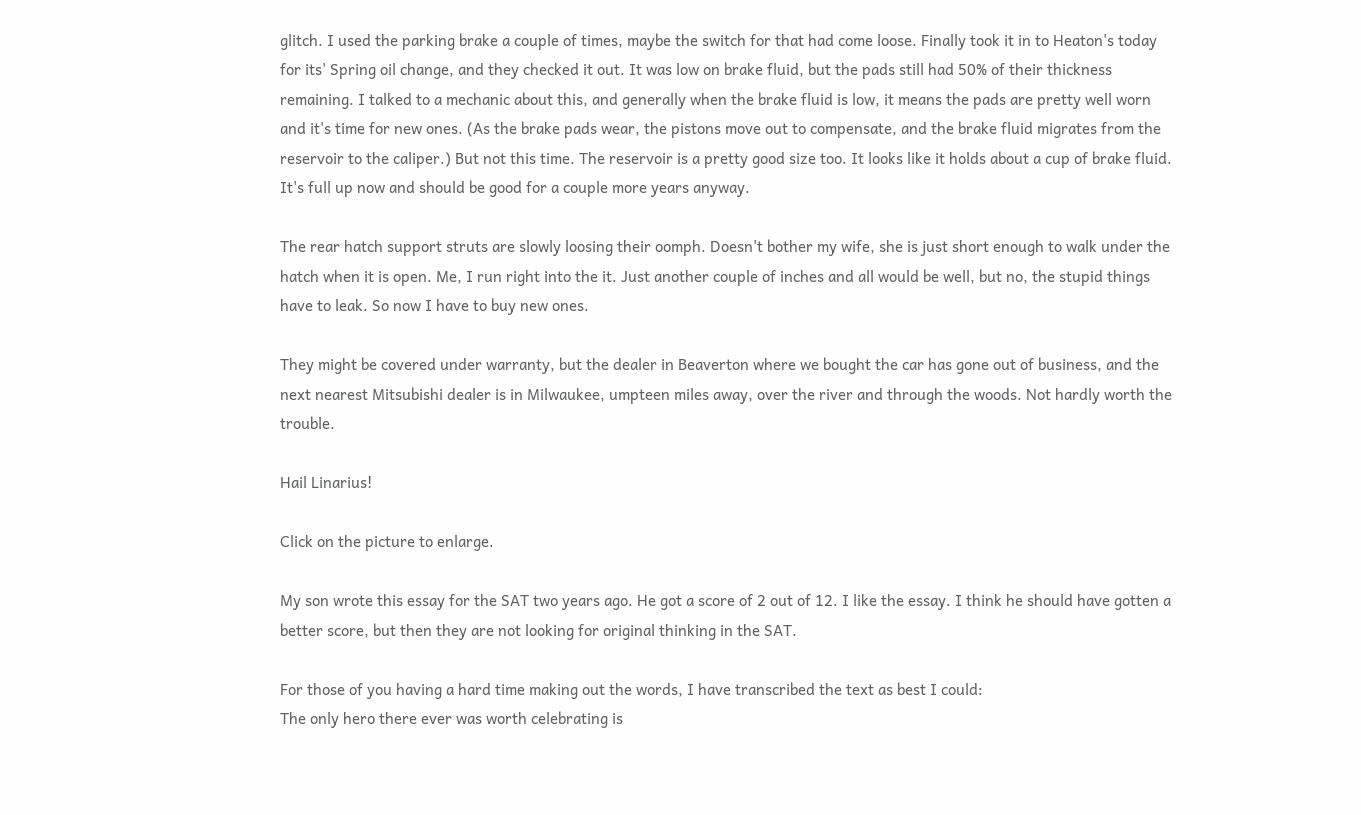glitch. I used the parking brake a couple of times, maybe the switch for that had come loose. Finally took it in to Heaton's today for its' Spring oil change, and they checked it out. It was low on brake fluid, but the pads still had 50% of their thickness remaining. I talked to a mechanic about this, and generally when the brake fluid is low, it means the pads are pretty well worn and it's time for new ones. (As the brake pads wear, the pistons move out to compensate, and the brake fluid migrates from the reservoir to the caliper.) But not this time. The reservoir is a pretty good size too. It looks like it holds about a cup of brake fluid. It's full up now and should be good for a couple more years anyway.

The rear hatch support struts are slowly loosing their oomph. Doesn't bother my wife, she is just short enough to walk under the hatch when it is open. Me, I run right into the it. Just another couple of inches and all would be well, but no, the stupid things have to leak. So now I have to buy new ones.

They might be covered under warranty, but the dealer in Beaverton where we bought the car has gone out of business, and the next nearest Mitsubishi dealer is in Milwaukee, umpteen miles away, over the river and through the woods. Not hardly worth the trouble.

Hail Linarius!

Click on the picture to enlarge.

My son wrote this essay for the SAT two years ago. He got a score of 2 out of 12. I like the essay. I think he should have gotten a better score, but then they are not looking for original thinking in the SAT.

For those of you having a hard time making out the words, I have transcribed the text as best I could:
The only hero there ever was worth celebrating is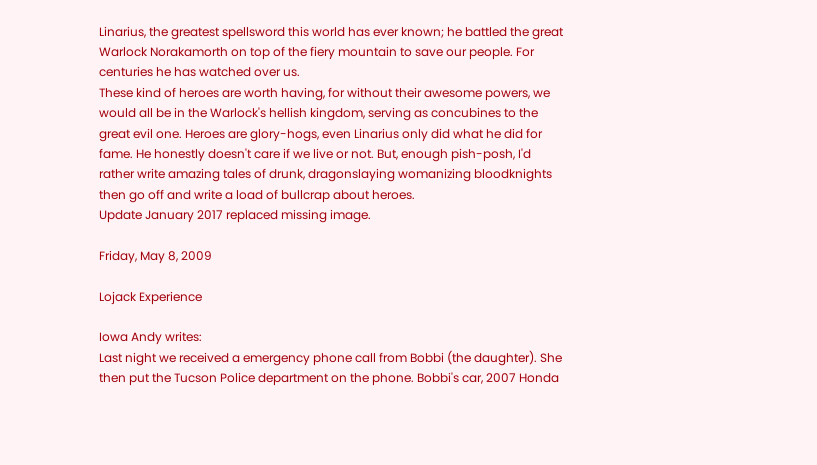Linarius, the greatest spellsword this world has ever known; he battled the great Warlock Norakamorth on top of the fiery mountain to save our people. For centuries he has watched over us.
These kind of heroes are worth having, for without their awesome powers, we would all be in the Warlock's hellish kingdom, serving as concubines to the great evil one. Heroes are glory-hogs, even Linarius only did what he did for fame. He honestly doesn't care if we live or not. But, enough pish-posh, I'd rather write amazing tales of drunk, dragonslaying womanizing bloodknights then go off and write a load of bullcrap about heroes.
Update January 2017 replaced missing image.

Friday, May 8, 2009

Lojack Experience

Iowa Andy writes:
Last night we received a emergency phone call from Bobbi (the daughter). She then put the Tucson Police department on the phone. Bobbi's car, 2007 Honda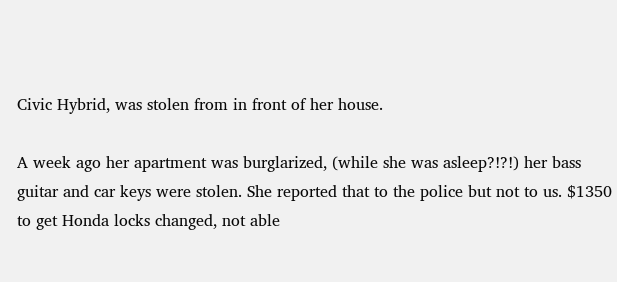Civic Hybrid, was stolen from in front of her house.

A week ago her apartment was burglarized, (while she was asleep?!?!) her bass guitar and car keys were stolen. She reported that to the police but not to us. $1350 to get Honda locks changed, not able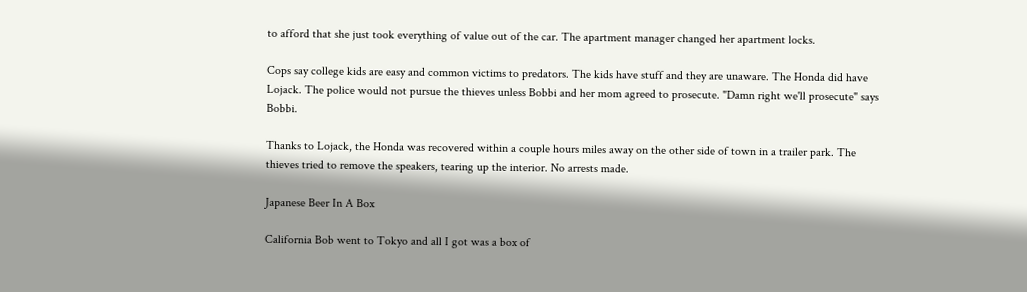to afford that she just took everything of value out of the car. The apartment manager changed her apartment locks.

Cops say college kids are easy and common victims to predators. The kids have stuff and they are unaware. The Honda did have Lojack. The police would not pursue the thieves unless Bobbi and her mom agreed to prosecute. "Damn right we'll prosecute" says Bobbi.

Thanks to Lojack, the Honda was recovered within a couple hours miles away on the other side of town in a trailer park. The thieves tried to remove the speakers, tearing up the interior. No arrests made.

Japanese Beer In A Box

California Bob went to Tokyo and all I got was a box of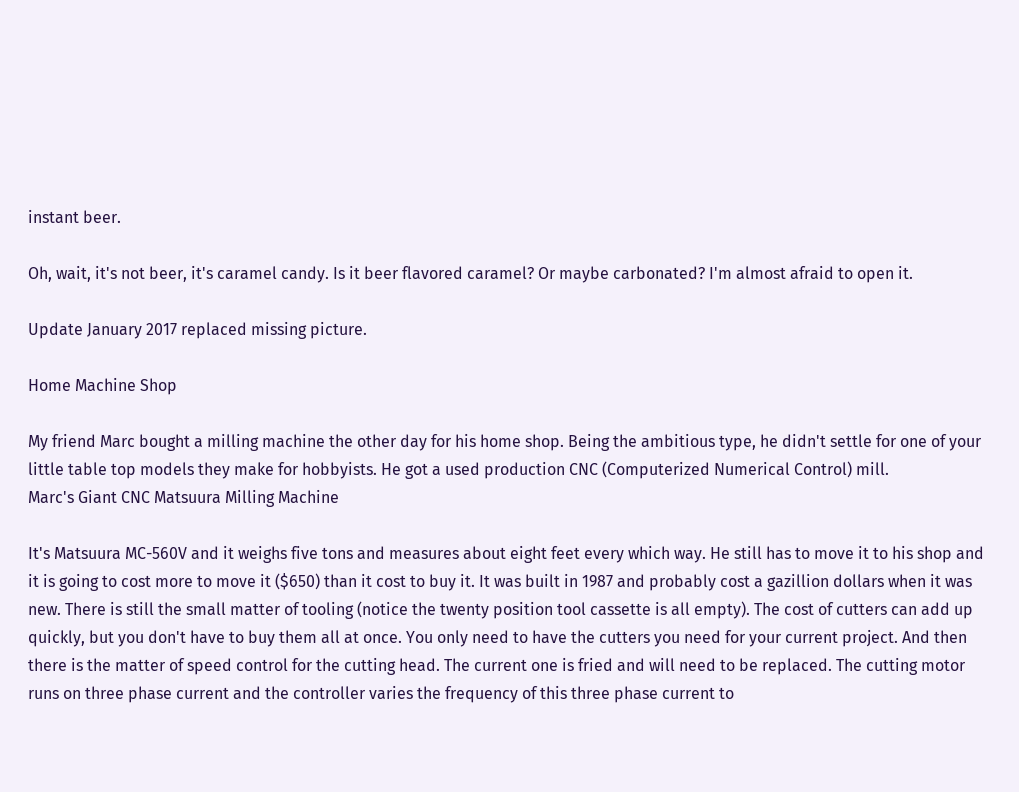instant beer.

Oh, wait, it's not beer, it's caramel candy. Is it beer flavored caramel? Or maybe carbonated? I'm almost afraid to open it.

Update January 2017 replaced missing picture.

Home Machine Shop

My friend Marc bought a milling machine the other day for his home shop. Being the ambitious type, he didn't settle for one of your little table top models they make for hobbyists. He got a used production CNC (Computerized Numerical Control) mill.
Marc's Giant CNC Matsuura Milling Machine

It's Matsuura MC-560V and it weighs five tons and measures about eight feet every which way. He still has to move it to his shop and it is going to cost more to move it ($650) than it cost to buy it. It was built in 1987 and probably cost a gazillion dollars when it was new. There is still the small matter of tooling (notice the twenty position tool cassette is all empty). The cost of cutters can add up quickly, but you don't have to buy them all at once. You only need to have the cutters you need for your current project. And then there is the matter of speed control for the cutting head. The current one is fried and will need to be replaced. The cutting motor runs on three phase current and the controller varies the frequency of this three phase current to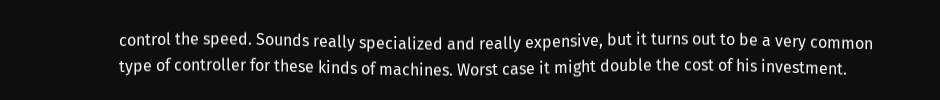control the speed. Sounds really specialized and really expensive, but it turns out to be a very common type of controller for these kinds of machines. Worst case it might double the cost of his investment.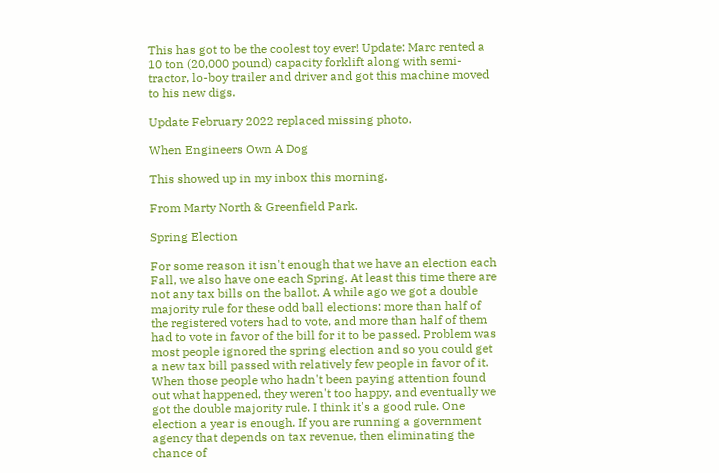This has got to be the coolest toy ever! Update: Marc rented a 10 ton (20,000 pound) capacity forklift along with semi-tractor, lo-boy trailer and driver and got this machine moved to his new digs.

Update February 2022 replaced missing photo.

When Engineers Own A Dog

This showed up in my inbox this morning.

From Marty North & Greenfield Park.

Spring Election

For some reason it isn't enough that we have an election each Fall, we also have one each Spring. At least this time there are not any tax bills on the ballot. A while ago we got a double majority rule for these odd ball elections: more than half of the registered voters had to vote, and more than half of them had to vote in favor of the bill for it to be passed. Problem was most people ignored the spring election and so you could get a new tax bill passed with relatively few people in favor of it. When those people who hadn't been paying attention found out what happened, they weren't too happy, and eventually we got the double majority rule. I think it's a good rule. One election a year is enough. If you are running a government agency that depends on tax revenue, then eliminating the chance of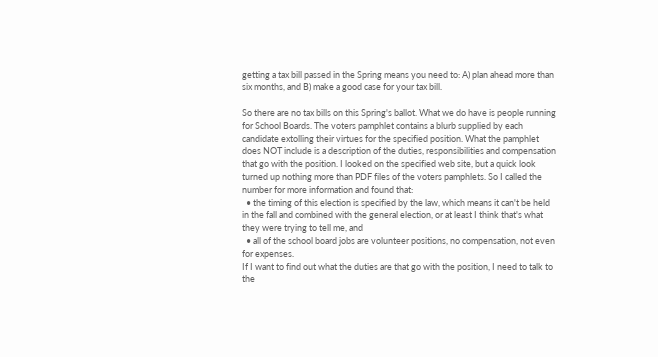getting a tax bill passed in the Spring means you need to: A) plan ahead more than six months, and B) make a good case for your tax bill.

So there are no tax bills on this Spring's ballot. What we do have is people running for School Boards. The voters pamphlet contains a blurb supplied by each candidate extolling their virtues for the specified position. What the pamphlet does NOT include is a description of the duties, responsibilities and compensation that go with the position. I looked on the specified web site, but a quick look turned up nothing more than PDF files of the voters pamphlets. So I called the number for more information and found that:
  • the timing of this election is specified by the law, which means it can't be held in the fall and combined with the general election, or at least I think that's what they were trying to tell me, and
  • all of the school board jobs are volunteer positions, no compensation, not even for expenses.
If I want to find out what the duties are that go with the position, I need to talk to the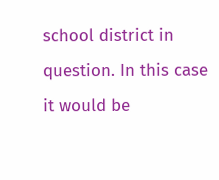school district in question. In this case it would be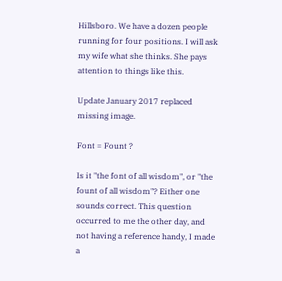Hillsboro. We have a dozen people running for four positions. I will ask my wife what she thinks. She pays attention to things like this.

Update January 2017 replaced missing image.

Font = Fount ?

Is it "the font of all wisdom", or "the fount of all wisdom"? Either one sounds correct. This question occurred to me the other day, and not having a reference handy, I made a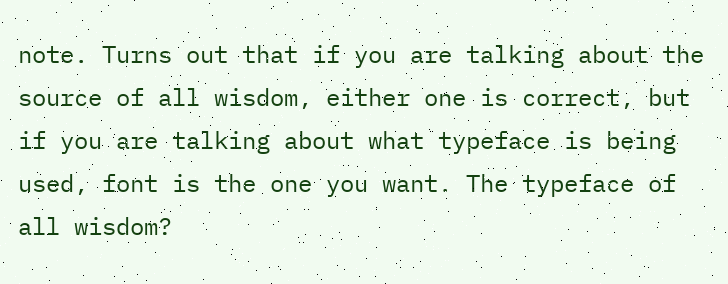note. Turns out that if you are talking about the source of all wisdom, either one is correct, but if you are talking about what typeface is being used, font is the one you want. The typeface of all wisdom?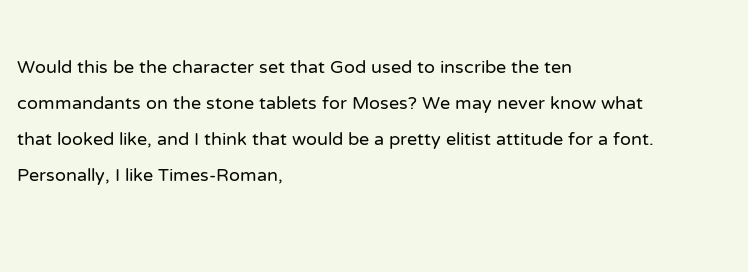Would this be the character set that God used to inscribe the ten commandants on the stone tablets for Moses? We may never know what that looked like, and I think that would be a pretty elitist attitude for a font. Personally, I like Times-Roman,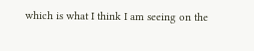which is what I think I am seeing on the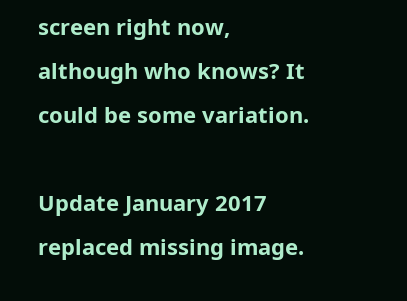screen right now, although who knows? It could be some variation.

Update January 2017 replaced missing image.